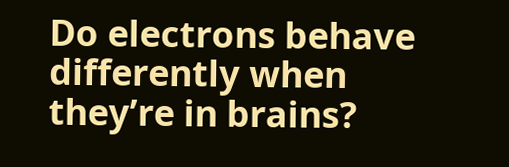Do electrons behave differently when they’re in brains?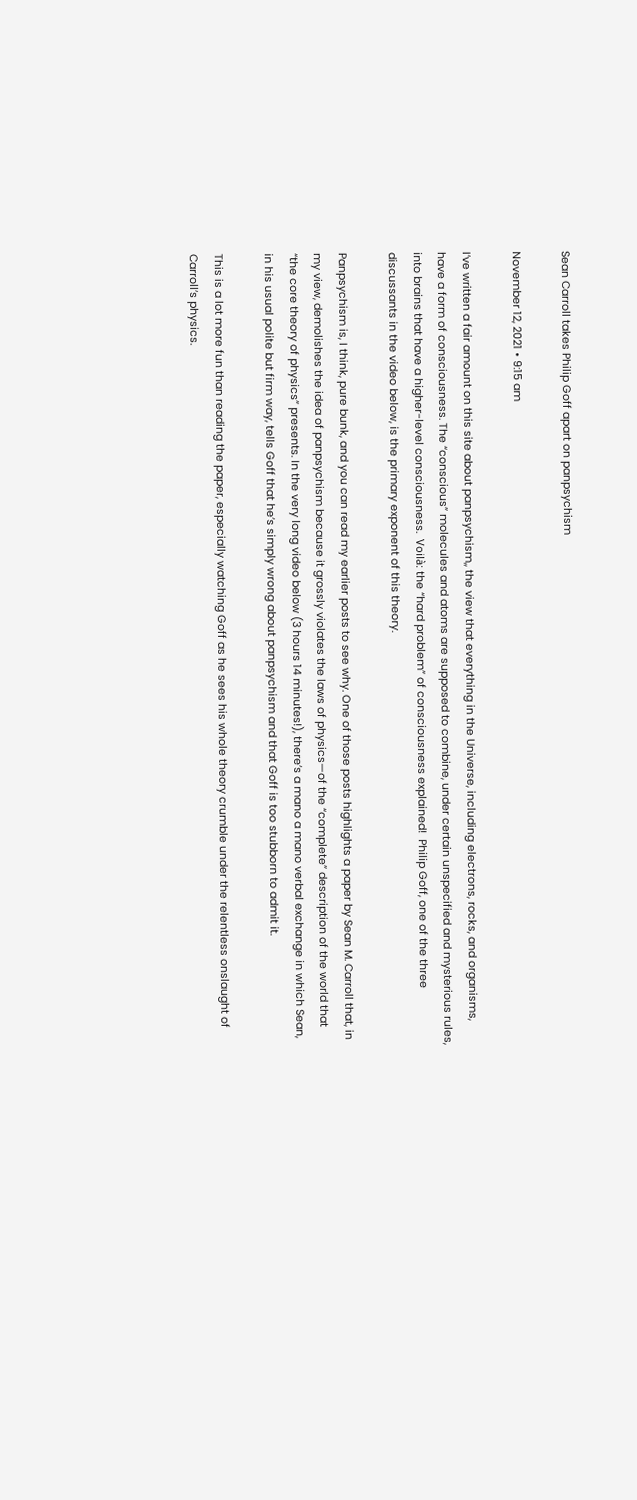Sean Carroll takes Philip Goff apart on panpsychism

November 12, 2021 • 9:15 am

I’ve written a fair amount on this site about panpsychism,, the view that everything in the Universe, including electrons, rocks, and organisms, have a form of consciousness. The “conscious” molecules and atoms are supposed to combine, under certain unspecified and mysterious rules, into brains that have a higher-level consciousness.  Voilà: the “hard problem” of consciousness explained!  Philip Goff, one of the three discussants in the video below, is the primary exponent of this theory.

Panpsychism is, I think, pure bunk, and you can read my earlier posts to see why. One of those posts highlights a paper by Sean M. Carroll that, in my view, demolishes the idea of panpsychism because it grossly violates the laws of physics—of the “complete” description of the world that “the core theory of physics” presents. In the very long video below (3 hours 14 minutes!), there’s a mano a mano verbal exchange in which Sean, in his usual polite but firm way, tells Goff that he’s simply wrong about panpsychism and that Goff is too stubborn to admit it.

This is a lot more fun than reading the paper, especially watching Goff as he sees his whole theory crumble under the relentless onslaught of Carroll’s physics.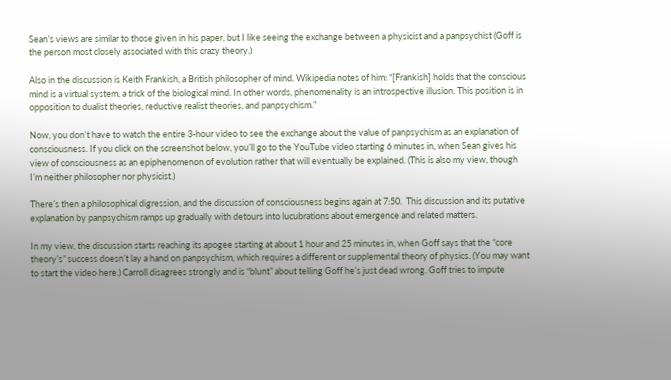Sean’s views are similar to those given in his paper, but I like seeing the exchange between a physicist and a panpsychist (Goff is the person most closely associated with this crazy theory.)

Also in the discussion is Keith Frankish, a British philosopher of mind. Wikipedia notes of him: “[Frankish] holds that the conscious mind is a virtual system, a trick of the biological mind. In other words, phenomenality is an introspective illusion. This position is in opposition to dualist theories, reductive realist theories, and panpsychism.”

Now, you don’t have to watch the entire 3-hour video to see the exchange about the value of panpsychism as an explanation of consciousness. If you click on the screenshot below, you’ll go to the YouTube video starting 6 minutes in, when Sean gives his view of consciousness as an epiphenomenon of evolution rather that will eventually be explained. (This is also my view, though I’m neither philosopher nor physicist.)

There’s then a philosophical digression, and the discussion of consciousness begins again at 7:50.  This discussion and its putative explanation by panpsychism ramps up gradually with detours into lucubrations about emergence and related matters.

In my view, the discussion starts reaching its apogee starting at about 1 hour and 25 minutes in, when Goff says that the “core theory’s” success doesn’t lay a hand on panpsychism, which requires a different or supplemental theory of physics. (You may want to start the video here.) Carroll disagrees strongly and is “blunt” about telling Goff he’s just dead wrong. Goff tries to impute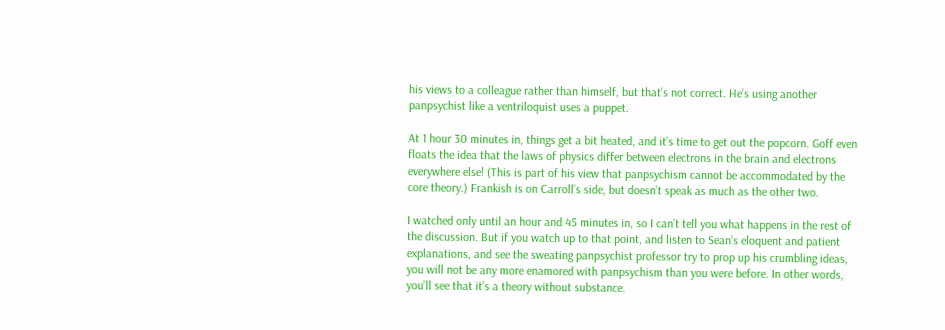his views to a colleague rather than himself, but that’s not correct. He’s using another panpsychist like a ventriloquist uses a puppet.

At 1 hour 30 minutes in, things get a bit heated, and it’s time to get out the popcorn. Goff even floats the idea that the laws of physics differ between electrons in the brain and electrons everywhere else! (This is part of his view that panpsychism cannot be accommodated by the core theory.) Frankish is on Carroll’s side, but doesn’t speak as much as the other two.

I watched only until an hour and 45 minutes in, so I can’t tell you what happens in the rest of the discussion. But if you watch up to that point, and listen to Sean’s eloquent and patient explanations, and see the sweating panpsychist professor try to prop up his crumbling ideas, you will not be any more enamored with panpsychism than you were before. In other words, you’ll see that it’s a theory without substance.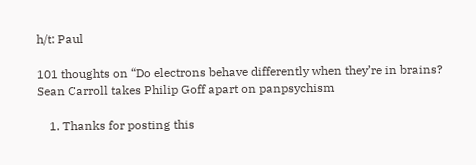h/t: Paul

101 thoughts on “Do electrons behave differently when they’re in brains? Sean Carroll takes Philip Goff apart on panpsychism

    1. Thanks for posting this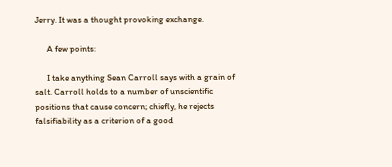Jerry. It was a thought provoking exchange.

      A few points:

      I take anything Sean Carroll says with a grain of salt. Carroll holds to a number of unscientific positions that cause concern; chiefly, he rejects falsifiability as a criterion of a good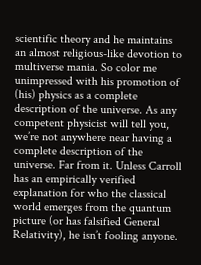scientific theory and he maintains an almost religious-like devotion to multiverse mania. So color me unimpressed with his promotion of (his) physics as a complete description of the universe. As any competent physicist will tell you, we’re not anywhere near having a complete description of the universe. Far from it. Unless Carroll has an empirically verified explanation for who the classical world emerges from the quantum picture (or has falsified General Relativity), he isn’t fooling anyone.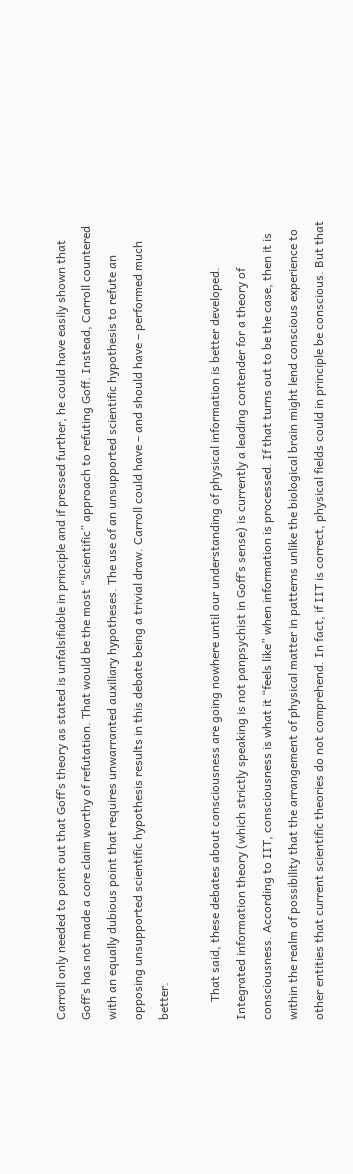Carroll only needed to point out that Goff’s theory as stated is unfalsifiable in principle and if pressed further, he could have easily shown that Goff’s has not made a core claim worthy of refutation. That would be the most “scientific” approach to refuting Goff. Instead, Carroll countered with an equally dubious point that requires unwarranted auxiliary hypotheses. The use of an unsupported scientific hypothesis to refute an opposing unsupported scientific hypothesis results in this debate being a trivial draw. Carroll could have – and should have – performed much better.

      That said, these debates about consciousness are going nowhere until our understanding of physical information is better developed. Integrated information theory (which strictly speaking is not panpsychist in Goff’s sense) is currently a leading contender for a theory of consciousness. According to IIT, consciousness is what it “feels like” when information is processed. If that turns out to be the case, then it is within the realm of possibility that the arrangement of physical matter in patterns unlike the biological brain might lend conscious experience to other entities that current scientific theories do not comprehend. In fact, if IIT is correct, physical fields could in principle be conscious. But that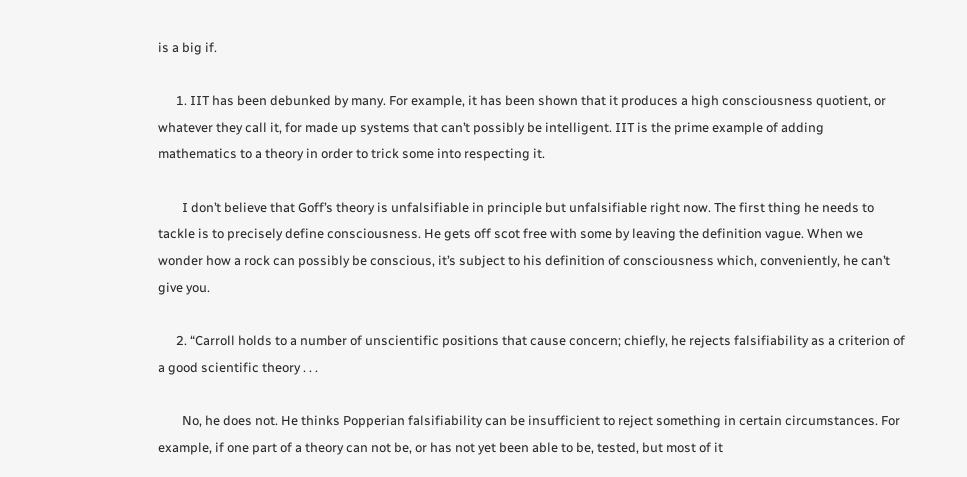is a big if.

      1. IIT has been debunked by many. For example, it has been shown that it produces a high consciousness quotient, or whatever they call it, for made up systems that can’t possibly be intelligent. IIT is the prime example of adding mathematics to a theory in order to trick some into respecting it.

        I don’t believe that Goff’s theory is unfalsifiable in principle but unfalsifiable right now. The first thing he needs to tackle is to precisely define consciousness. He gets off scot free with some by leaving the definition vague. When we wonder how a rock can possibly be conscious, it’s subject to his definition of consciousness which, conveniently, he can’t give you.

      2. “Carroll holds to a number of unscientific positions that cause concern; chiefly, he rejects falsifiability as a criterion of a good scientific theory . . .

        No, he does not. He thinks Popperian falsifiability can be insufficient to reject something in certain circumstances. For example, if one part of a theory can not be, or has not yet been able to be, tested, but most of it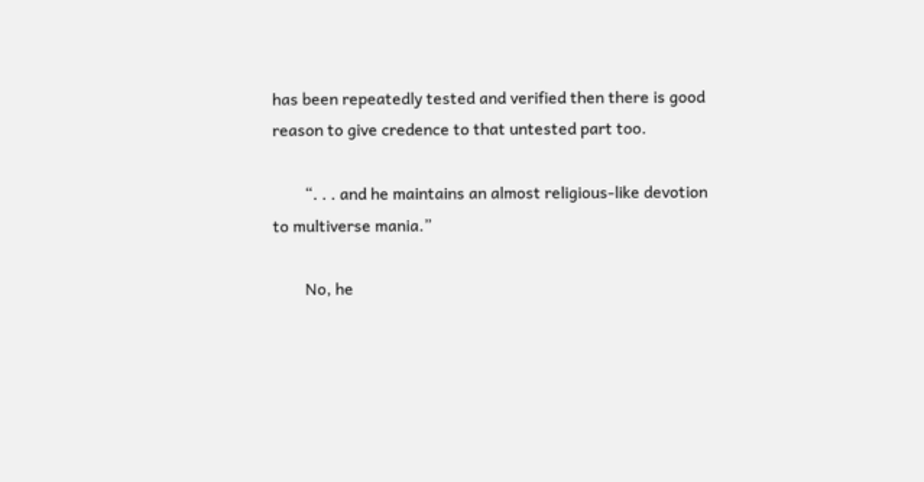has been repeatedly tested and verified then there is good reason to give credence to that untested part too.

        “. . . and he maintains an almost religious-like devotion to multiverse mania.”

        No, he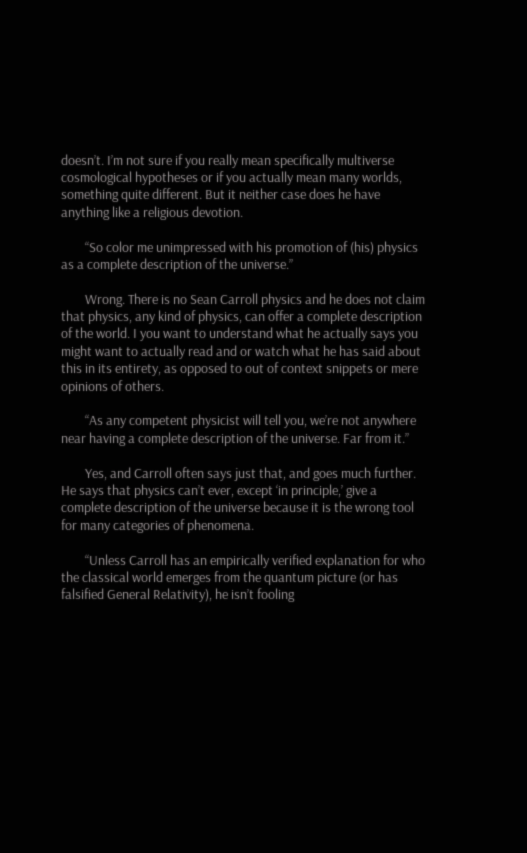doesn’t. I’m not sure if you really mean specifically multiverse cosmological hypotheses or if you actually mean many worlds, something quite different. But it neither case does he have anything like a religious devotion.

        “So color me unimpressed with his promotion of (his) physics as a complete description of the universe.”

        Wrong. There is no Sean Carroll physics and he does not claim that physics, any kind of physics, can offer a complete description of the world. I you want to understand what he actually says you might want to actually read and or watch what he has said about this in its entirety, as opposed to out of context snippets or mere opinions of others.

        “As any competent physicist will tell you, we’re not anywhere near having a complete description of the universe. Far from it.”

        Yes, and Carroll often says just that, and goes much further. He says that physics can’t ever, except ‘in principle,’ give a complete description of the universe because it is the wrong tool for many categories of phenomena.

        “Unless Carroll has an empirically verified explanation for who the classical world emerges from the quantum picture (or has falsified General Relativity), he isn’t fooling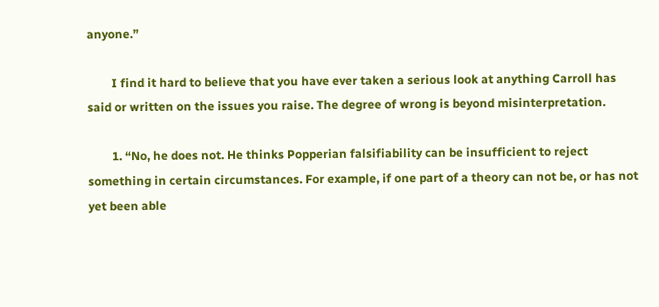anyone.”

        I find it hard to believe that you have ever taken a serious look at anything Carroll has said or written on the issues you raise. The degree of wrong is beyond misinterpretation.

        1. “No, he does not. He thinks Popperian falsifiability can be insufficient to reject something in certain circumstances. For example, if one part of a theory can not be, or has not yet been able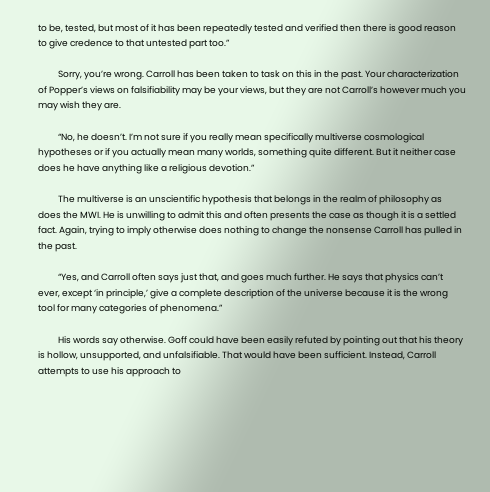to be, tested, but most of it has been repeatedly tested and verified then there is good reason to give credence to that untested part too.”

          Sorry, you’re wrong. Carroll has been taken to task on this in the past. Your characterization of Popper’s views on falsifiability may be your views, but they are not Carroll’s however much you may wish they are.

          “No, he doesn’t. I’m not sure if you really mean specifically multiverse cosmological hypotheses or if you actually mean many worlds, something quite different. But it neither case does he have anything like a religious devotion.”

          The multiverse is an unscientific hypothesis that belongs in the realm of philosophy as does the MWI. He is unwilling to admit this and often presents the case as though it is a settled fact. Again, trying to imply otherwise does nothing to change the nonsense Carroll has pulled in the past.

          “Yes, and Carroll often says just that, and goes much further. He says that physics can’t ever, except ‘in principle,’ give a complete description of the universe because it is the wrong tool for many categories of phenomena.”

          His words say otherwise. Goff could have been easily refuted by pointing out that his theory is hollow, unsupported, and unfalsifiable. That would have been sufficient. Instead, Carroll attempts to use his approach to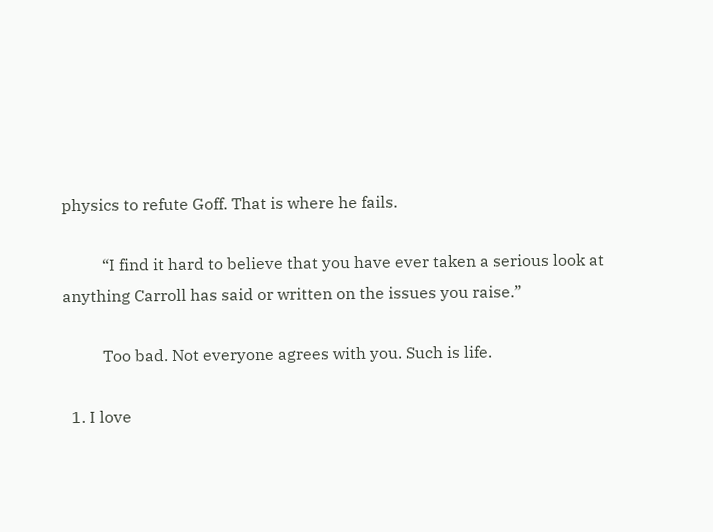physics to refute Goff. That is where he fails.

          “I find it hard to believe that you have ever taken a serious look at anything Carroll has said or written on the issues you raise.”

          Too bad. Not everyone agrees with you. Such is life.

  1. I love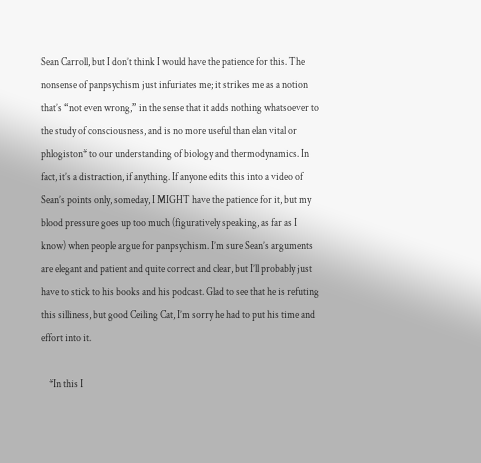Sean Carroll, but I don’t think I would have the patience for this. The nonsense of panpsychism just infuriates me; it strikes me as a notion that’s “not even wrong,” in the sense that it adds nothing whatsoever to the study of consciousness, and is no more useful than elan vital or phlogiston* to our understanding of biology and thermodynamics. In fact, it’s a distraction, if anything. If anyone edits this into a video of Sean’s points only, someday, I MIGHT have the patience for it, but my blood pressure goes up too much (figuratively speaking, as far as I know) when people argue for panpsychism. I’m sure Sean’s arguments are elegant and patient and quite correct and clear, but I’ll probably just have to stick to his books and his podcast. Glad to see that he is refuting this silliness, but good Ceiling Cat, I’m sorry he had to put his time and effort into it.

    *In this I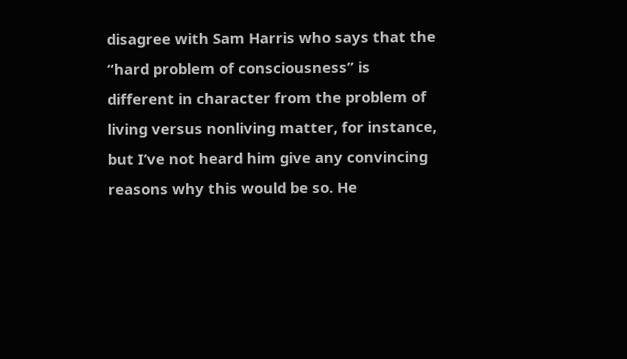disagree with Sam Harris who says that the “hard problem of consciousness” is different in character from the problem of living versus nonliving matter, for instance, but I’ve not heard him give any convincing reasons why this would be so. He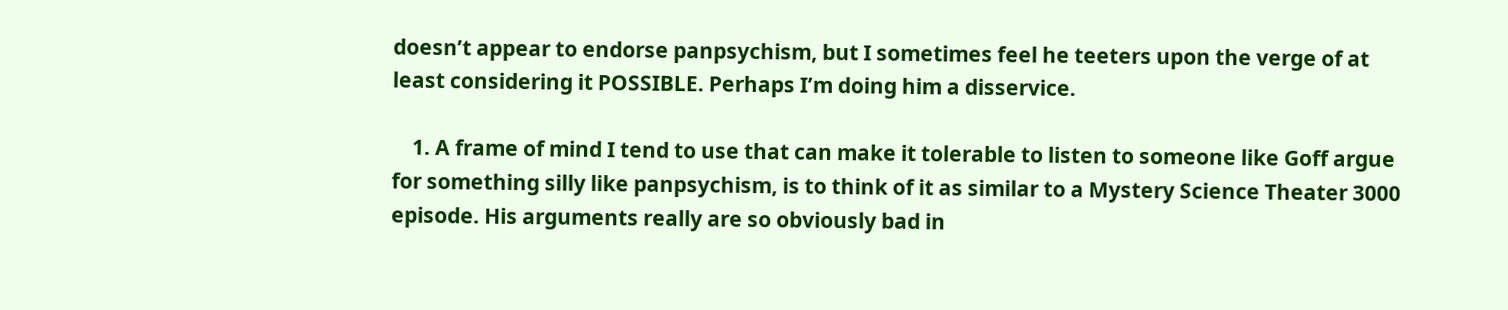doesn’t appear to endorse panpsychism, but I sometimes feel he teeters upon the verge of at least considering it POSSIBLE. Perhaps I’m doing him a disservice.

    1. A frame of mind I tend to use that can make it tolerable to listen to someone like Goff argue for something silly like panpsychism, is to think of it as similar to a Mystery Science Theater 3000 episode. His arguments really are so obviously bad in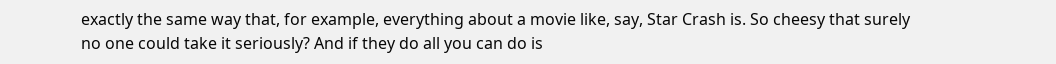exactly the same way that, for example, everything about a movie like, say, Star Crash is. So cheesy that surely no one could take it seriously? And if they do all you can do is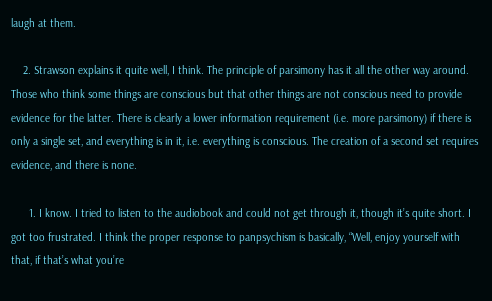laugh at them.

    2. Strawson explains it quite well, I think. The principle of parsimony has it all the other way around. Those who think some things are conscious but that other things are not conscious need to provide evidence for the latter. There is clearly a lower information requirement (i.e. more parsimony) if there is only a single set, and everything is in it, i.e. everything is conscious. The creation of a second set requires evidence, and there is none.

      1. I know. I tried to listen to the audiobook and could not get through it, though it’s quite short. I got too frustrated. I think the proper response to panpsychism is basically, “Well, enjoy yourself with that, if that’s what you’re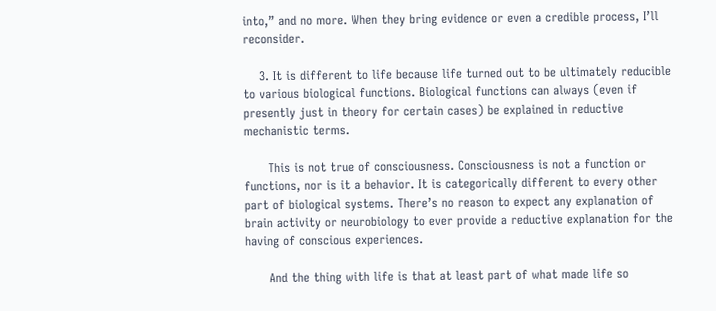into,” and no more. When they bring evidence or even a credible process, I’ll reconsider.

    3. It is different to life because life turned out to be ultimately reducible to various biological functions. Biological functions can always (even if presently just in theory for certain cases) be explained in reductive mechanistic terms.

      This is not true of consciousness. Consciousness is not a function or functions, nor is it a behavior. It is categorically different to every other part of biological systems. There’s no reason to expect any explanation of brain activity or neurobiology to ever provide a reductive explanation for the having of conscious experiences.

      And the thing with life is that at least part of what made life so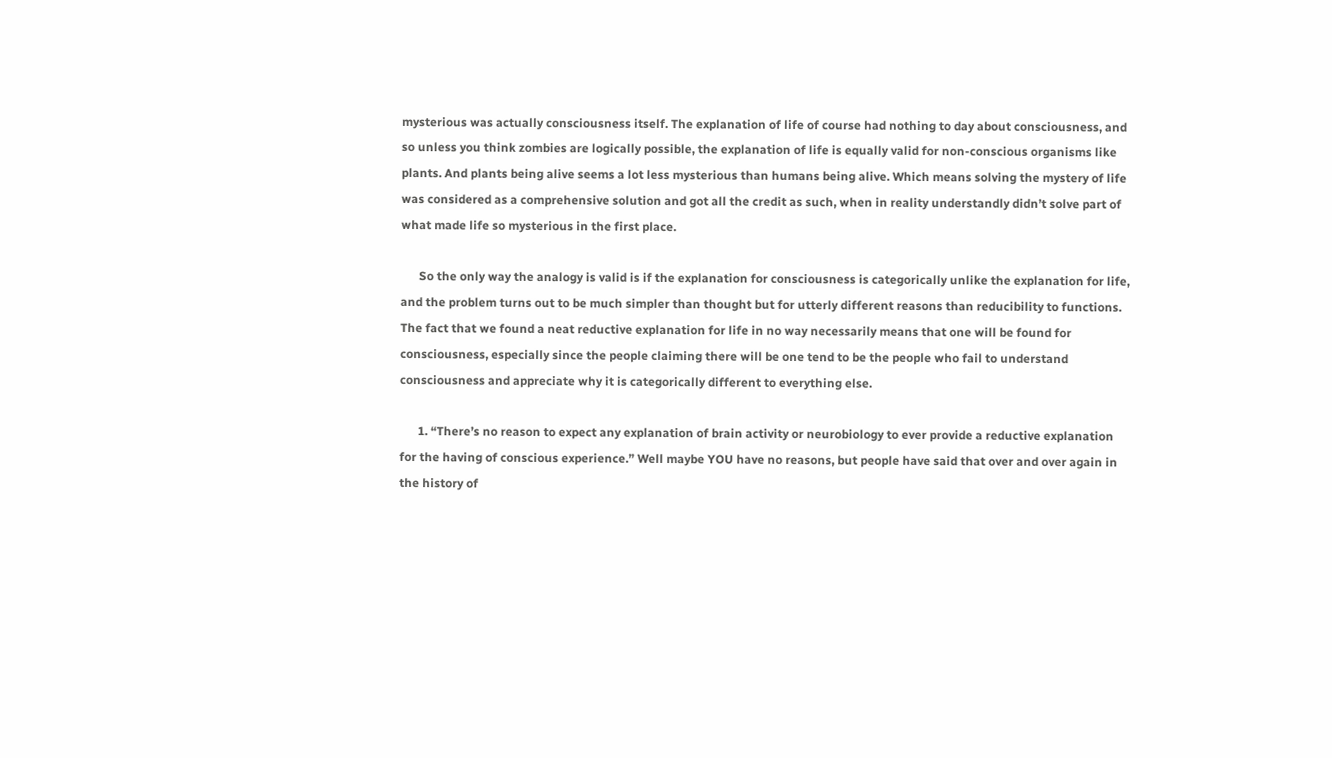mysterious was actually consciousness itself. The explanation of life of course had nothing to day about consciousness, and so unless you think zombies are logically possible, the explanation of life is equally valid for non-conscious organisms like plants. And plants being alive seems a lot less mysterious than humans being alive. Which means solving the mystery of life was considered as a comprehensive solution and got all the credit as such, when in reality understandly didn’t solve part of what made life so mysterious in the first place.

      So the only way the analogy is valid is if the explanation for consciousness is categorically unlike the explanation for life, and the problem turns out to be much simpler than thought but for utterly different reasons than reducibility to functions. The fact that we found a neat reductive explanation for life in no way necessarily means that one will be found for consciousness, especially since the people claiming there will be one tend to be the people who fail to understand consciousness and appreciate why it is categorically different to everything else.

      1. “There’s no reason to expect any explanation of brain activity or neurobiology to ever provide a reductive explanation for the having of conscious experience.” Well maybe YOU have no reasons, but people have said that over and over again in the history of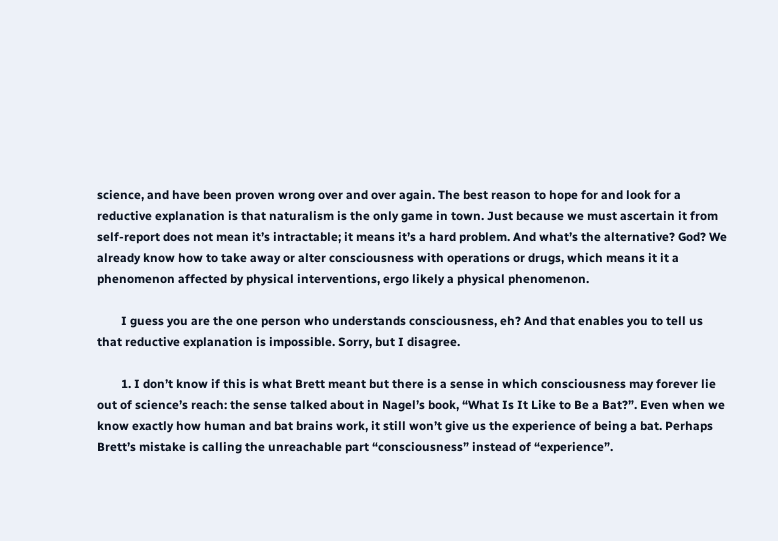science, and have been proven wrong over and over again. The best reason to hope for and look for a reductive explanation is that naturalism is the only game in town. Just because we must ascertain it from self-report does not mean it’s intractable; it means it’s a hard problem. And what’s the alternative? God? We already know how to take away or alter consciousness with operations or drugs, which means it it a phenomenon affected by physical interventions, ergo likely a physical phenomenon.

        I guess you are the one person who understands consciousness, eh? And that enables you to tell us that reductive explanation is impossible. Sorry, but I disagree.

        1. I don’t know if this is what Brett meant but there is a sense in which consciousness may forever lie out of science’s reach: the sense talked about in Nagel’s book, “What Is It Like to Be a Bat?”. Even when we know exactly how human and bat brains work, it still won’t give us the experience of being a bat. Perhaps Brett’s mistake is calling the unreachable part “consciousness” instead of “experience”.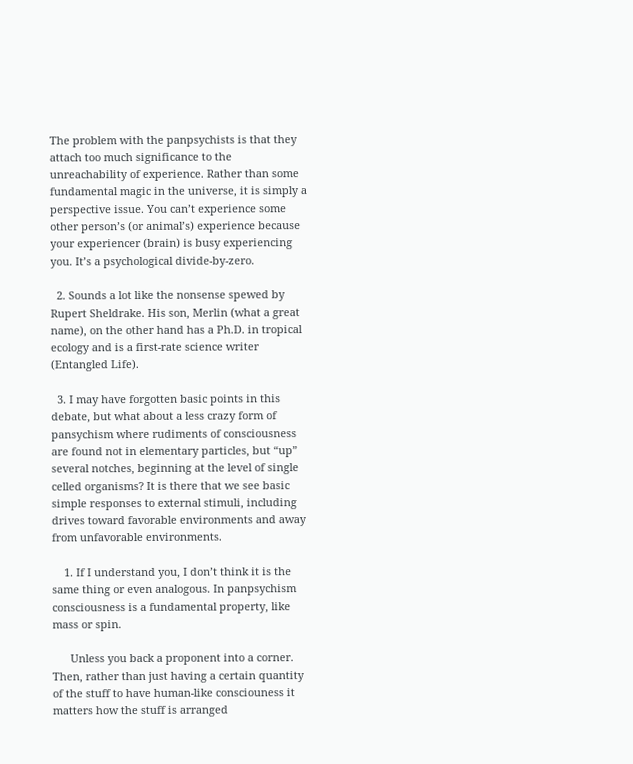The problem with the panpsychists is that they attach too much significance to the unreachability of experience. Rather than some fundamental magic in the universe, it is simply a perspective issue. You can’t experience some other person’s (or animal’s) experience because your experiencer (brain) is busy experiencing you. It’s a psychological divide-by-zero.

  2. Sounds a lot like the nonsense spewed by Rupert Sheldrake. His son, Merlin (what a great name), on the other hand has a Ph.D. in tropical ecology and is a first-rate science writer (Entangled Life).

  3. I may have forgotten basic points in this debate, but what about a less crazy form of pansychism where rudiments of consciousness are found not in elementary particles, but “up” several notches, beginning at the level of single celled organisms? It is there that we see basic simple responses to external stimuli, including drives toward favorable environments and away from unfavorable environments.

    1. If I understand you, I don’t think it is the same thing or even analogous. In panpsychism consciousness is a fundamental property, like mass or spin.

      Unless you back a proponent into a corner. Then, rather than just having a certain quantity of the stuff to have human-like consciouness it matters how the stuff is arranged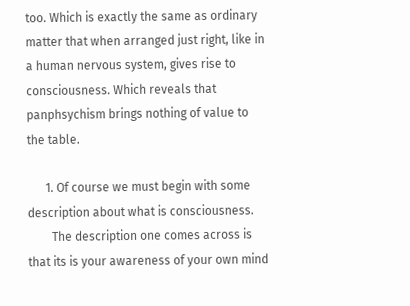too. Which is exactly the same as ordinary matter that when arranged just right, like in a human nervous system, gives rise to consciousness. Which reveals that panphsychism brings nothing of value to the table.

      1. Of course we must begin with some description about what is consciousness.
        The description one comes across is that its is your awareness of your own mind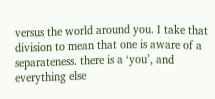versus the world around you. I take that division to mean that one is aware of a separateness. there is a ‘you’, and everything else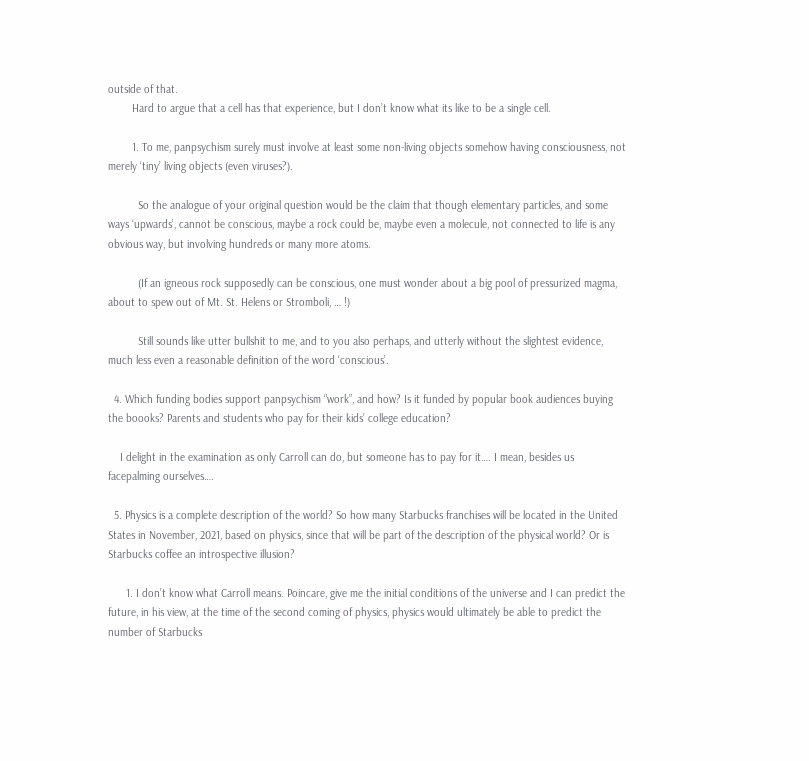outside of that.
        Hard to argue that a cell has that experience, but I don’t know what its like to be a single cell.

        1. To me, panpsychism surely must involve at least some non-living objects somehow having consciousness, not merely ‘tiny’ living objects (even viruses?).

          So the analogue of your original question would be the claim that though elementary particles, and some ways ‘upwards’, cannot be conscious, maybe a rock could be, maybe even a molecule, not connected to life is any obvious way, but involving hundreds or many more atoms.

          (If an igneous rock supposedly can be conscious, one must wonder about a big pool of pressurized magma, about to spew out of Mt. St. Helens or Stromboli, … !)

          Still sounds like utter bullshit to me, and to you also perhaps, and utterly without the slightest evidence, much less even a reasonable definition of the word ‘conscious’.

  4. Which funding bodies support panpsychism “work”, and how? Is it funded by popular book audiences buying the boooks? Parents and students who pay for their kids’ college education?

    I delight in the examination as only Carroll can do, but someone has to pay for it…. I mean, besides us facepalming ourselves….

  5. Physics is a complete description of the world? So how many Starbucks franchises will be located in the United States in November, 2021, based on physics, since that will be part of the description of the physical world? Or is Starbucks coffee an introspective illusion?

      1. I don’t know what Carroll means. Poincare, give me the initial conditions of the universe and I can predict the future, in his view, at the time of the second coming of physics, physics would ultimately be able to predict the number of Starbucks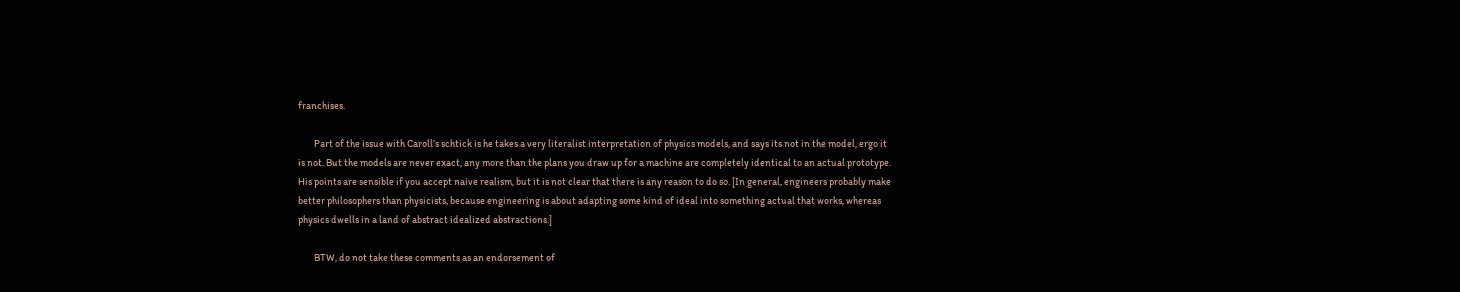franchises.

        Part of the issue with Caroll’s schtick is he takes a very literalist interpretation of physics models, and says its not in the model, ergo it is not. But the models are never exact, any more than the plans you draw up for a machine are completely identical to an actual prototype. His points are sensible if you accept naive realism, but it is not clear that there is any reason to do so. [In general, engineers probably make better philosophers than physicists, because engineering is about adapting some kind of ideal into something actual that works, whereas physics dwells in a land of abstract idealized abstractions.]

        BTW, do not take these comments as an endorsement of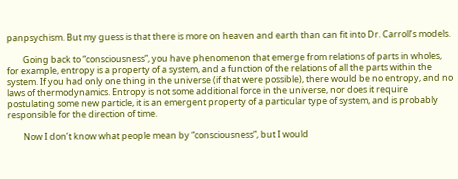panpsychism. But my guess is that there is more on heaven and earth than can fit into Dr. Carroll’s models.

        Going back to “consciousness”, you have phenomenon that emerge from relations of parts in wholes, for example, entropy is a property of a system, and a function of the relations of all the parts within the system. If you had only one thing in the universe (if that were possible), there would be no entropy, and no laws of thermodynamics. Entropy is not some additional force in the universe, nor does it require postulating some new particle, it is an emergent property of a particular type of system, and is probably responsible for the direction of time.

        Now I don’t know what people mean by “consciousness”, but I would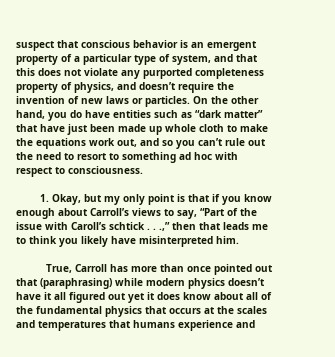suspect that conscious behavior is an emergent property of a particular type of system, and that this does not violate any purported completeness property of physics, and doesn’t require the invention of new laws or particles. On the other hand, you do have entities such as “dark matter” that have just been made up whole cloth to make the equations work out, and so you can’t rule out the need to resort to something ad hoc with respect to consciousness.

        1. Okay, but my only point is that if you know enough about Carroll’s views to say, “Part of the issue with Caroll’s schtick . . .,” then that leads me to think you likely have misinterpreted him.

          True, Carroll has more than once pointed out that (paraphrasing) while modern physics doesn’t have it all figured out yet it does know about all of the fundamental physics that occurs at the scales and temperatures that humans experience and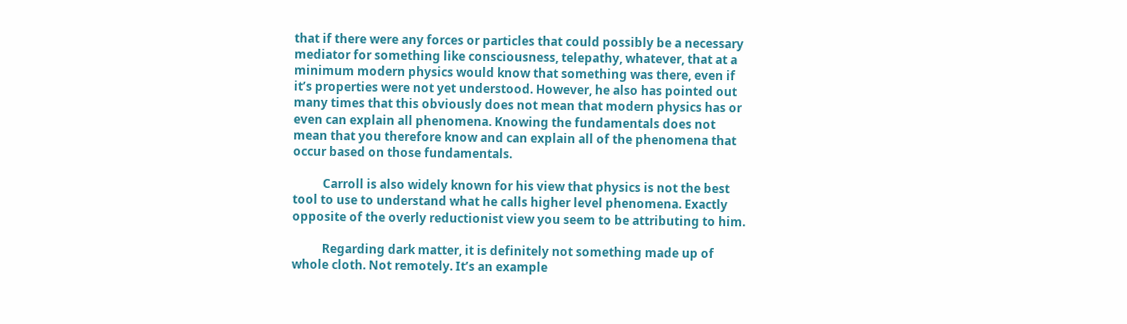that if there were any forces or particles that could possibly be a necessary mediator for something like consciousness, telepathy, whatever, that at a minimum modern physics would know that something was there, even if it’s properties were not yet understood. However, he also has pointed out many times that this obviously does not mean that modern physics has or even can explain all phenomena. Knowing the fundamentals does not mean that you therefore know and can explain all of the phenomena that occur based on those fundamentals.

          Carroll is also widely known for his view that physics is not the best tool to use to understand what he calls higher level phenomena. Exactly opposite of the overly reductionist view you seem to be attributing to him.

          Regarding dark matter, it is definitely not something made up of whole cloth. Not remotely. It’s an example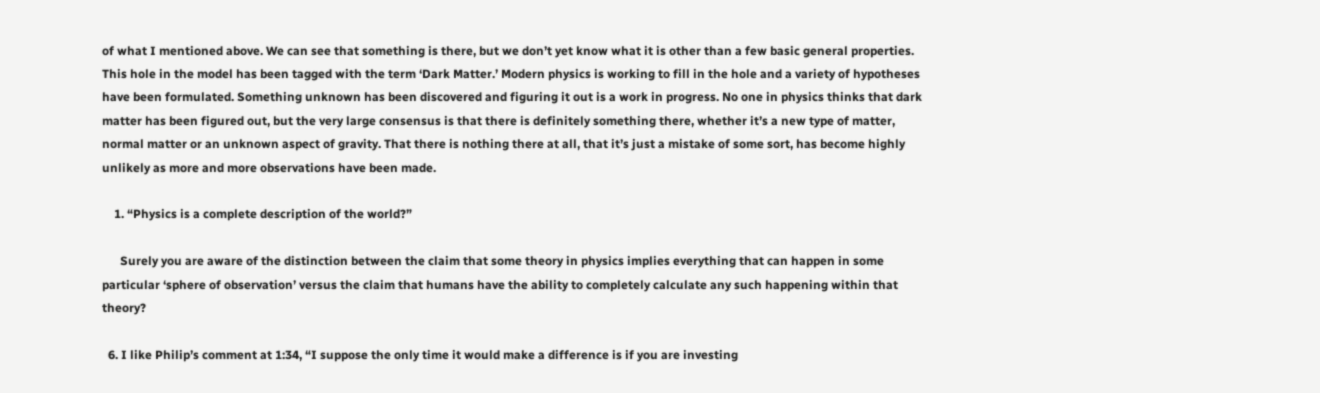of what I mentioned above. We can see that something is there, but we don’t yet know what it is other than a few basic general properties. This hole in the model has been tagged with the term ‘Dark Matter.’ Modern physics is working to fill in the hole and a variety of hypotheses have been formulated. Something unknown has been discovered and figuring it out is a work in progress. No one in physics thinks that dark matter has been figured out, but the very large consensus is that there is definitely something there, whether it’s a new type of matter, normal matter or an unknown aspect of gravity. That there is nothing there at all, that it’s just a mistake of some sort, has become highly unlikely as more and more observations have been made.

    1. “Physics is a complete description of the world?”

      Surely you are aware of the distinction between the claim that some theory in physics implies everything that can happen in some particular ‘sphere of observation’ versus the claim that humans have the ability to completely calculate any such happening within that theory?

  6. I like Philip’s comment at 1:34, “I suppose the only time it would make a difference is if you are investing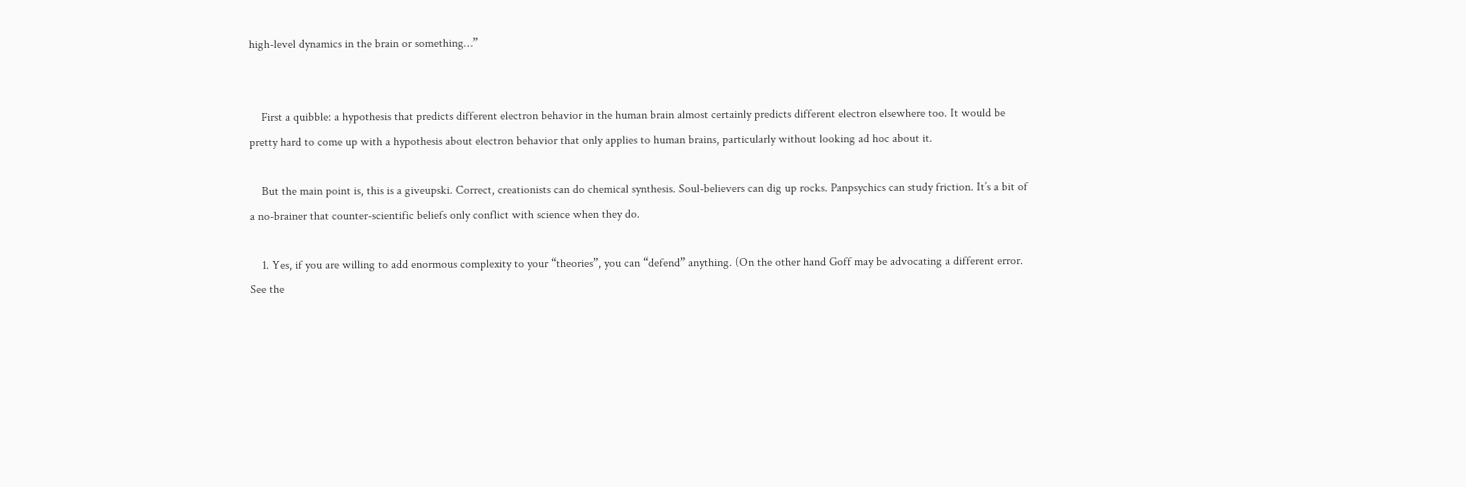high-level dynamics in the brain or something…”


    First a quibble: a hypothesis that predicts different electron behavior in the human brain almost certainly predicts different electron elsewhere too. It would be pretty hard to come up with a hypothesis about electron behavior that only applies to human brains, particularly without looking ad hoc about it.

    But the main point is, this is a giveupski. Correct, creationists can do chemical synthesis. Soul-believers can dig up rocks. Panpsychics can study friction. It’s a bit of a no-brainer that counter-scientific beliefs only conflict with science when they do.

    1. Yes, if you are willing to add enormous complexity to your “theories”, you can “defend” anything. (On the other hand Goff may be advocating a different error. See the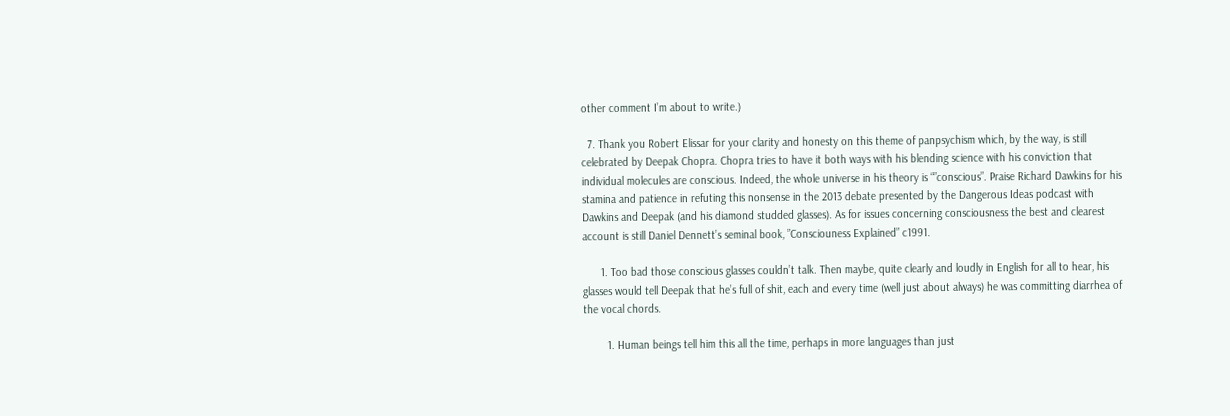other comment I’m about to write.)

  7. Thank you Robert Elissar for your clarity and honesty on this theme of panpsychism which, by the way, is still celebrated by Deepak Chopra. Chopra tries to have it both ways with his blending science with his conviction that individual molecules are conscious. Indeed, the whole universe in his theory is “”conscious”. Praise Richard Dawkins for his stamina and patience in refuting this nonsense in the 2013 debate presented by the Dangerous Ideas podcast with Dawkins and Deepak (and his diamond studded glasses). As for issues concerning consciousness the best and clearest account is still Daniel Dennett’s seminal book, ”Consciouness Explained” c1991.

      1. Too bad those conscious glasses couldn’t talk. Then maybe, quite clearly and loudly in English for all to hear, his glasses would tell Deepak that he’s full of shit, each and every time (well just about always) he was committing diarrhea of the vocal chords.

        1. Human beings tell him this all the time, perhaps in more languages than just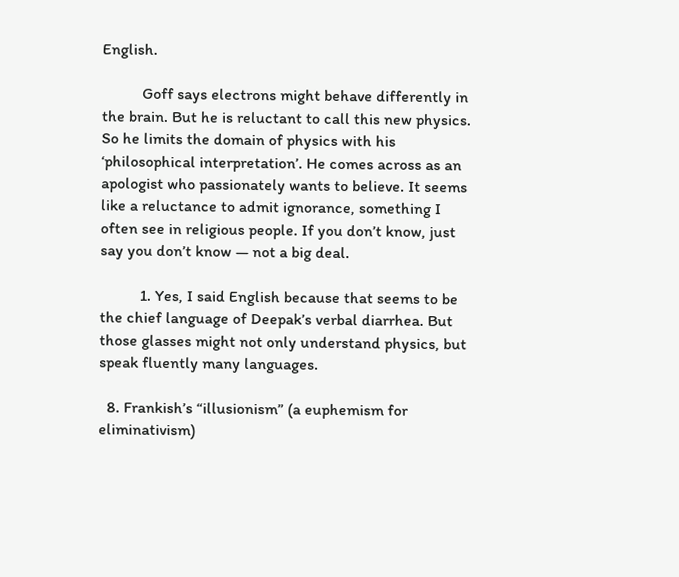English.

          Goff says electrons might behave differently in the brain. But he is reluctant to call this new physics. So he limits the domain of physics with his ‘philosophical interpretation’. He comes across as an apologist who passionately wants to believe. It seems like a reluctance to admit ignorance, something I often see in religious people. If you don’t know, just say you don’t know — not a big deal.

          1. Yes, I said English because that seems to be the chief language of Deepak’s verbal diarrhea. But those glasses might not only understand physics, but speak fluently many languages.

  8. Frankish’s “illusionism” (a euphemism for eliminativism)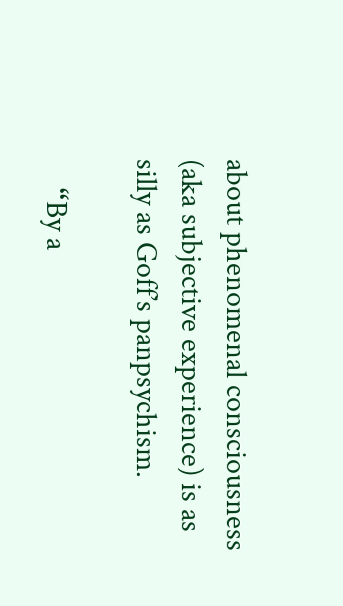about phenomenal consciousness (aka subjective experience) is as silly as Goff’s panpsychism.

    “By a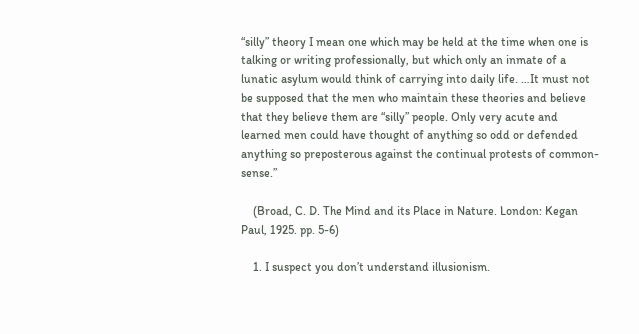“silly” theory I mean one which may be held at the time when one is talking or writing professionally, but which only an inmate of a lunatic asylum would think of carrying into daily life. …It must not be supposed that the men who maintain these theories and believe that they believe them are “silly” people. Only very acute and learned men could have thought of anything so odd or defended anything so preposterous against the continual protests of common-sense.”

    (Broad, C. D. The Mind and its Place in Nature. London: Kegan Paul, 1925. pp. 5-6)

    1. I suspect you don’t understand illusionism.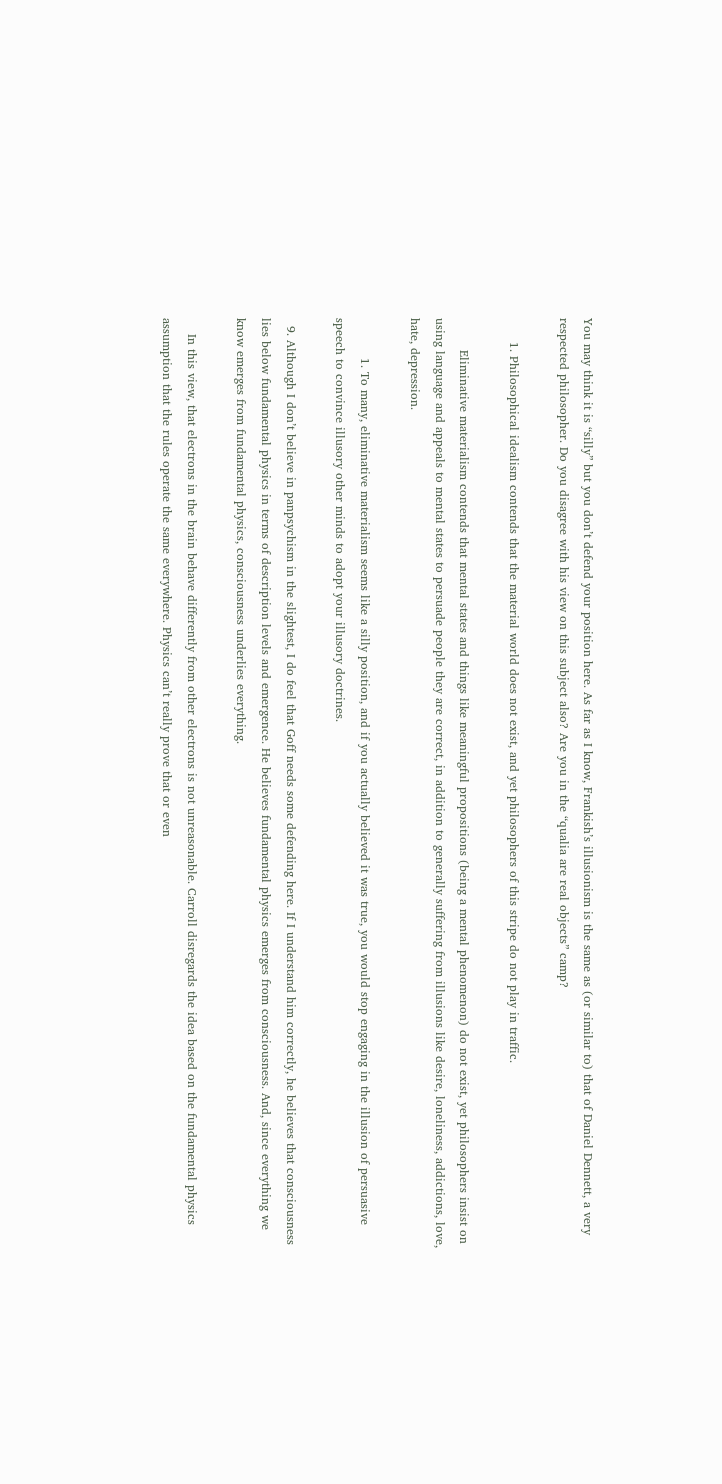You may think it is “silly” but you don’t defend your position here. As far as I know, Frankish’s illusionism is the same as (or similar to) that of Daniel Dennett, a very respected philosopher. Do you disagree with his view on this subject also? Are you in the “qualia are real objects” camp?

      1. Philosophical idealism contends that the material world does not exist, and yet philosophers of this stripe do not play in traffic.

        Eliminative materialism contends that mental states and things like meaningful propositions (being a mental phenomenon) do not exist, yet philosophers insist on using language and appeals to mental states to persuade people they are correct, in addition to generally suffering from illusions like desire, loneliness, addictions, love, hate, depression.

          1. To many, eliminative materialism seems like a silly position, and if you actually believed it was true, you would stop engaging in the illusion of persuasive speech to convince illusory other minds to adopt your illusory doctrines.

  9. Although I don’t believe in panpsychism in the slightest, I do feel that Goff needs some defending here. If I understand him correctly, he believes that consciousness lies below fundamental physics in terms of description levels and emergence. He believes fundamental physics emerges from consciousness. And, since everything we know emerges from fundamental physics, consciousness underlies everything.

    In this view, that electrons in the brain behave differently from other electrons is not unreasonable. Carroll disregards the idea based on the fundamental physics assumption that the rules operate the same everywhere. Physics can’t really prove that or even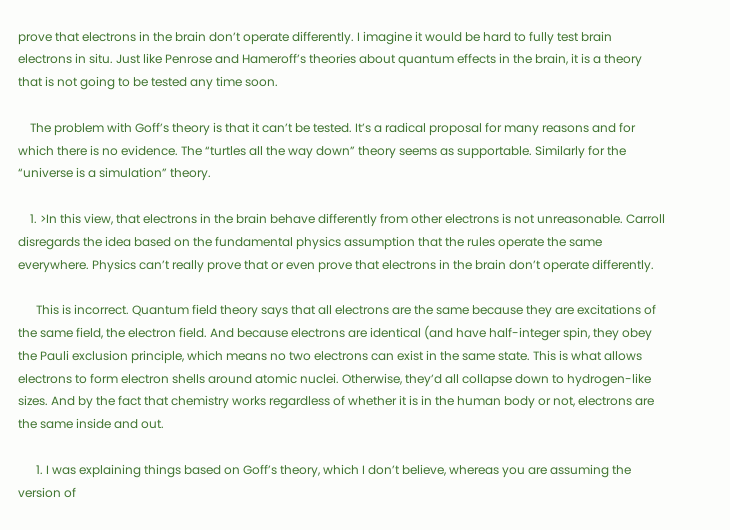prove that electrons in the brain don’t operate differently. I imagine it would be hard to fully test brain electrons in situ. Just like Penrose and Hameroff’s theories about quantum effects in the brain, it is a theory that is not going to be tested any time soon.

    The problem with Goff’s theory is that it can’t be tested. It’s a radical proposal for many reasons and for which there is no evidence. The “turtles all the way down” theory seems as supportable. Similarly for the “universe is a simulation” theory.

    1. >In this view, that electrons in the brain behave differently from other electrons is not unreasonable. Carroll disregards the idea based on the fundamental physics assumption that the rules operate the same everywhere. Physics can’t really prove that or even prove that electrons in the brain don’t operate differently.

      This is incorrect. Quantum field theory says that all electrons are the same because they are excitations of the same field, the electron field. And because electrons are identical (and have half-integer spin, they obey the Pauli exclusion principle, which means no two electrons can exist in the same state. This is what allows electrons to form electron shells around atomic nuclei. Otherwise, they’d all collapse down to hydrogen-like sizes. And by the fact that chemistry works regardless of whether it is in the human body or not, electrons are the same inside and out.

      1. I was explaining things based on Goff’s theory, which I don’t believe, whereas you are assuming the version of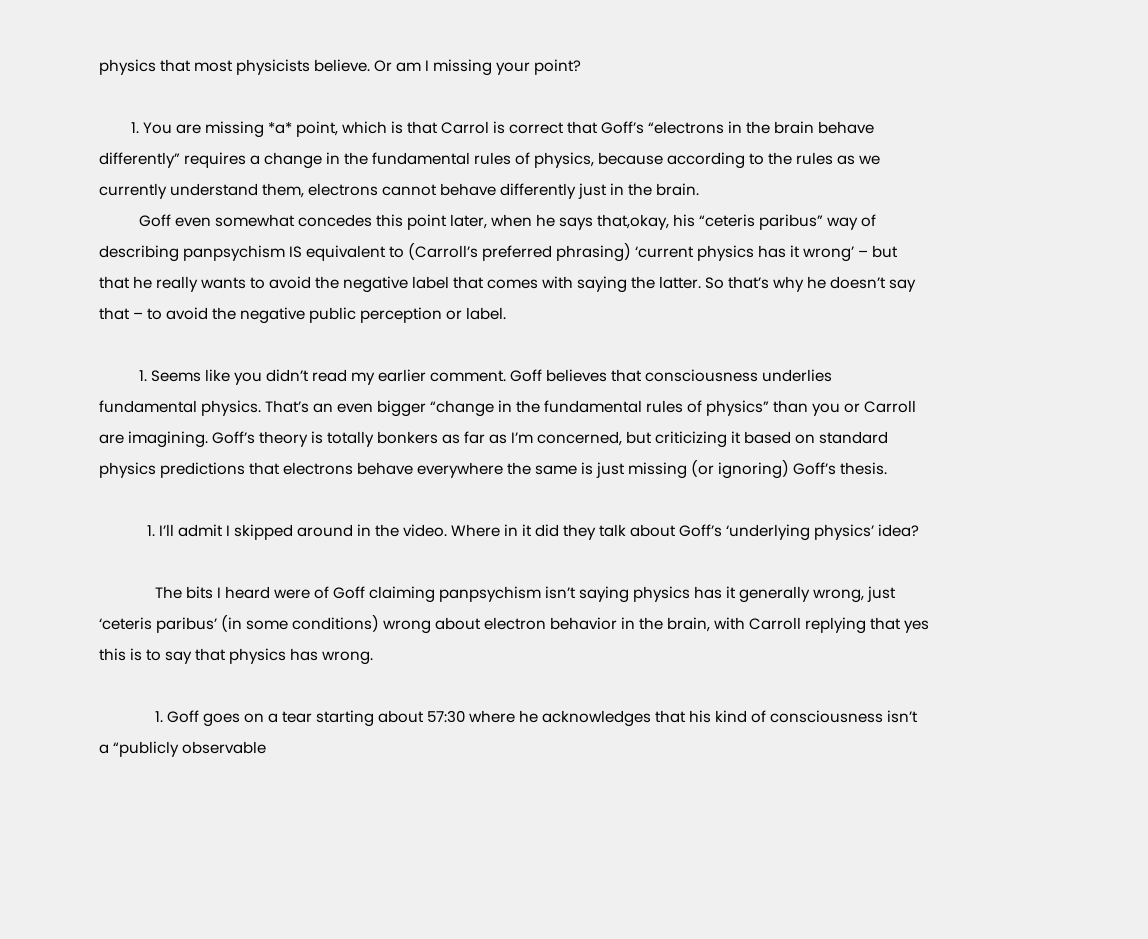physics that most physicists believe. Or am I missing your point?

        1. You are missing *a* point, which is that Carrol is correct that Goff’s “electrons in the brain behave differently” requires a change in the fundamental rules of physics, because according to the rules as we currently understand them, electrons cannot behave differently just in the brain.
          Goff even somewhat concedes this point later, when he says that,okay, his “ceteris paribus” way of describing panpsychism IS equivalent to (Carroll’s preferred phrasing) ‘current physics has it wrong’ – but that he really wants to avoid the negative label that comes with saying the latter. So that’s why he doesn’t say that – to avoid the negative public perception or label.

          1. Seems like you didn’t read my earlier comment. Goff believes that consciousness underlies fundamental physics. That’s an even bigger “change in the fundamental rules of physics” than you or Carroll are imagining. Goff’s theory is totally bonkers as far as I’m concerned, but criticizing it based on standard physics predictions that electrons behave everywhere the same is just missing (or ignoring) Goff’s thesis.

            1. I’ll admit I skipped around in the video. Where in it did they talk about Goff’s ‘underlying physics’ idea?

              The bits I heard were of Goff claiming panpsychism isn’t saying physics has it generally wrong, just ‘ceteris paribus’ (in some conditions) wrong about electron behavior in the brain, with Carroll replying that yes this is to say that physics has wrong.

              1. Goff goes on a tear starting about 57:30 where he acknowledges that his kind of consciousness isn’t a “publicly observable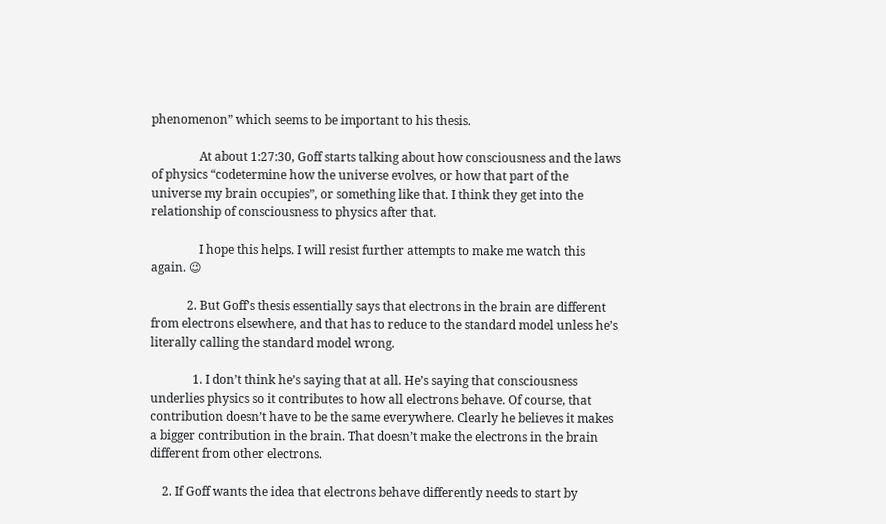phenomenon” which seems to be important to his thesis.

                At about 1:27:30, Goff starts talking about how consciousness and the laws of physics “codetermine how the universe evolves, or how that part of the universe my brain occupies”, or something like that. I think they get into the relationship of consciousness to physics after that.

                I hope this helps. I will resist further attempts to make me watch this again. 😉

            2. But Goff’s thesis essentially says that electrons in the brain are different from electrons elsewhere, and that has to reduce to the standard model unless he’s literally calling the standard model wrong.

              1. I don’t think he’s saying that at all. He’s saying that consciousness underlies physics so it contributes to how all electrons behave. Of course, that contribution doesn’t have to be the same everywhere. Clearly he believes it makes a bigger contribution in the brain. That doesn’t make the electrons in the brain different from other electrons.

    2. If Goff wants the idea that electrons behave differently needs to start by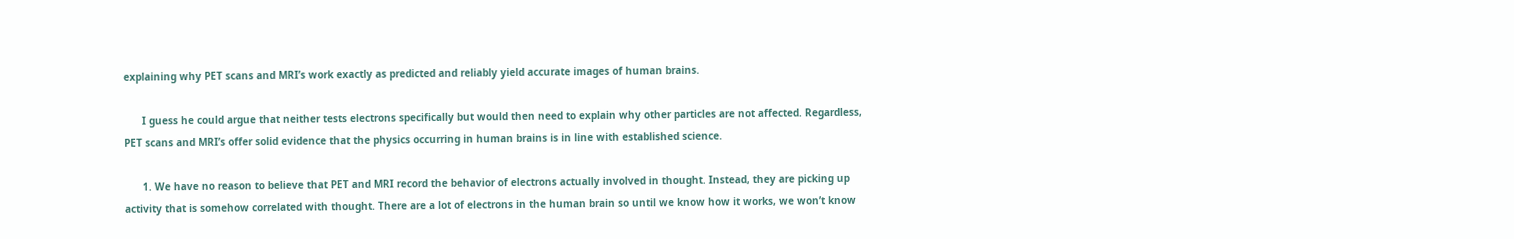explaining why PET scans and MRI’s work exactly as predicted and reliably yield accurate images of human brains.

      I guess he could argue that neither tests electrons specifically but would then need to explain why other particles are not affected. Regardless, PET scans and MRI’s offer solid evidence that the physics occurring in human brains is in line with established science.

      1. We have no reason to believe that PET and MRI record the behavior of electrons actually involved in thought. Instead, they are picking up activity that is somehow correlated with thought. There are a lot of electrons in the human brain so until we know how it works, we won’t know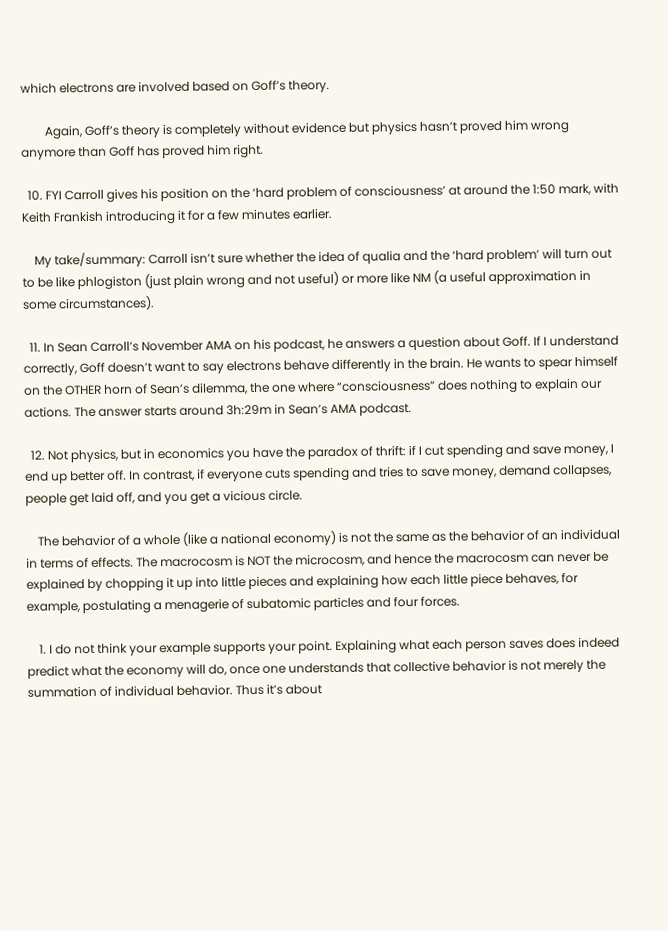which electrons are involved based on Goff’s theory.

        Again, Goff’s theory is completely without evidence but physics hasn’t proved him wrong anymore than Goff has proved him right.

  10. FYI Carroll gives his position on the ‘hard problem of consciousness’ at around the 1:50 mark, with Keith Frankish introducing it for a few minutes earlier.

    My take/summary: Carroll isn’t sure whether the idea of qualia and the ‘hard problem’ will turn out to be like phlogiston (just plain wrong and not useful) or more like NM (a useful approximation in some circumstances).

  11. In Sean Carroll’s November AMA on his podcast, he answers a question about Goff. If I understand correctly, Goff doesn’t want to say electrons behave differently in the brain. He wants to spear himself on the OTHER horn of Sean’s dilemma, the one where “consciousness” does nothing to explain our actions. The answer starts around 3h:29m in Sean’s AMA podcast.

  12. Not physics, but in economics you have the paradox of thrift: if I cut spending and save money, I end up better off. In contrast, if everyone cuts spending and tries to save money, demand collapses, people get laid off, and you get a vicious circle.

    The behavior of a whole (like a national economy) is not the same as the behavior of an individual in terms of effects. The macrocosm is NOT the microcosm, and hence the macrocosm can never be explained by chopping it up into little pieces and explaining how each little piece behaves, for example, postulating a menagerie of subatomic particles and four forces.

    1. I do not think your example supports your point. Explaining what each person saves does indeed predict what the economy will do, once one understands that collective behavior is not merely the summation of individual behavior. Thus it’s about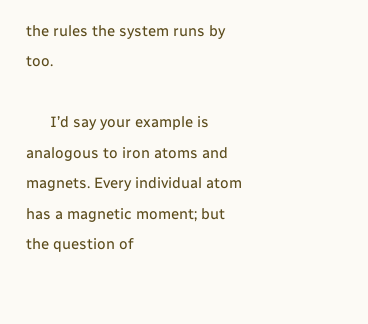the rules the system runs by too.

      I’d say your example is analogous to iron atoms and magnets. Every individual atom has a magnetic moment; but the question of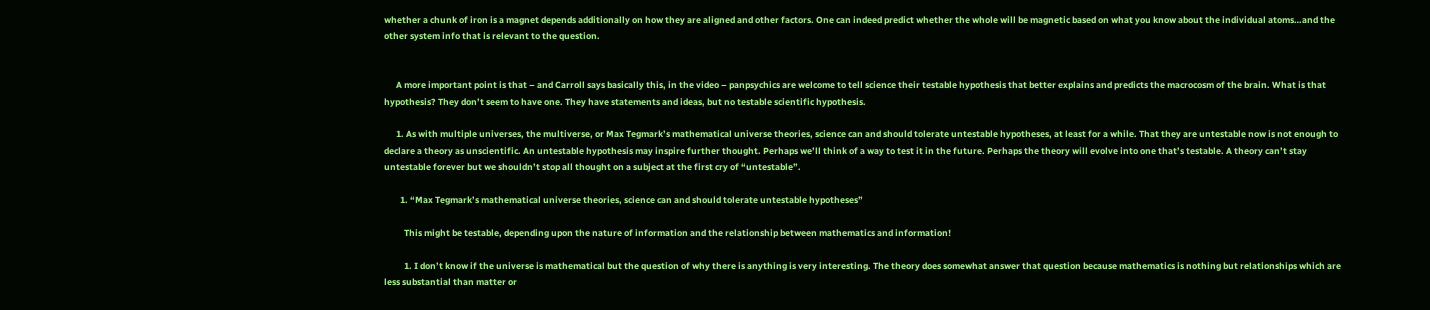whether a chunk of iron is a magnet depends additionally on how they are aligned and other factors. One can indeed predict whether the whole will be magnetic based on what you know about the individual atoms…and the other system info that is relevant to the question.


      A more important point is that – and Carroll says basically this, in the video – panpsychics are welcome to tell science their testable hypothesis that better explains and predicts the macrocosm of the brain. What is that hypothesis? They don’t seem to have one. They have statements and ideas, but no testable scientific hypothesis.

      1. As with multiple universes, the multiverse, or Max Tegmark’s mathematical universe theories, science can and should tolerate untestable hypotheses, at least for a while. That they are untestable now is not enough to declare a theory as unscientific. An untestable hypothesis may inspire further thought. Perhaps we’ll think of a way to test it in the future. Perhaps the theory will evolve into one that’s testable. A theory can’t stay untestable forever but we shouldn’t stop all thought on a subject at the first cry of “untestable”.

        1. “Max Tegmark’s mathematical universe theories, science can and should tolerate untestable hypotheses”

          This might be testable, depending upon the nature of information and the relationship between mathematics and information!

          1. I don’t know if the universe is mathematical but the question of why there is anything is very interesting. The theory does somewhat answer that question because mathematics is nothing but relationships which are less substantial than matter or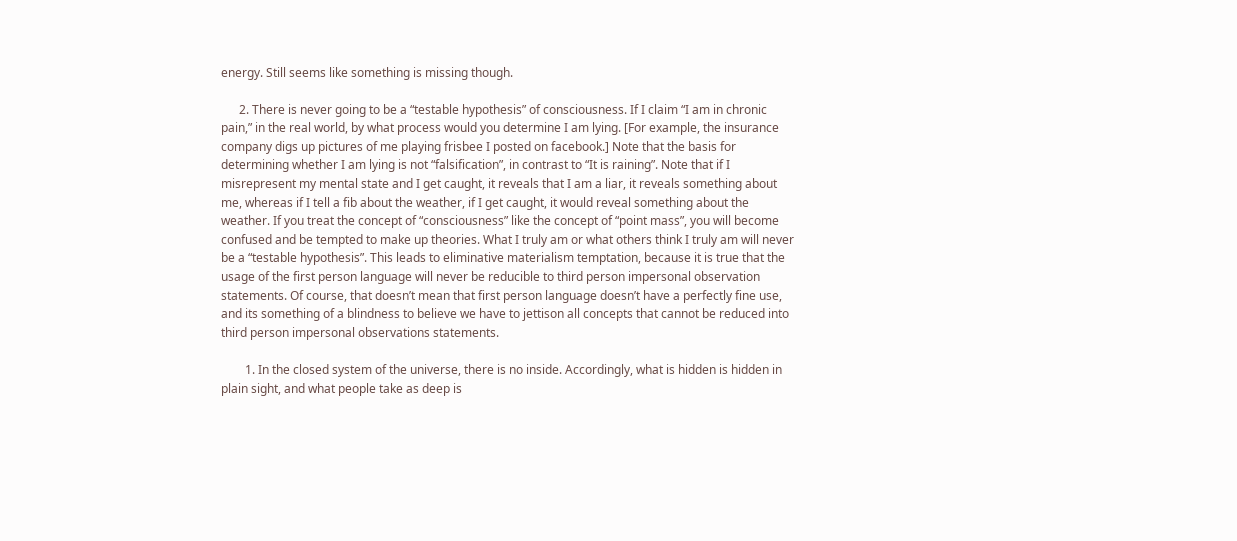energy. Still seems like something is missing though.

      2. There is never going to be a “testable hypothesis” of consciousness. If I claim “I am in chronic pain,” in the real world, by what process would you determine I am lying. [For example, the insurance company digs up pictures of me playing frisbee I posted on facebook.] Note that the basis for determining whether I am lying is not “falsification”, in contrast to “It is raining”. Note that if I misrepresent my mental state and I get caught, it reveals that I am a liar, it reveals something about me, whereas if I tell a fib about the weather, if I get caught, it would reveal something about the weather. If you treat the concept of “consciousness” like the concept of “point mass”, you will become confused and be tempted to make up theories. What I truly am or what others think I truly am will never be a “testable hypothesis”. This leads to eliminative materialism temptation, because it is true that the usage of the first person language will never be reducible to third person impersonal observation statements. Of course, that doesn’t mean that first person language doesn’t have a perfectly fine use, and its something of a blindness to believe we have to jettison all concepts that cannot be reduced into third person impersonal observations statements.

        1. In the closed system of the universe, there is no inside. Accordingly, what is hidden is hidden in plain sight, and what people take as deep is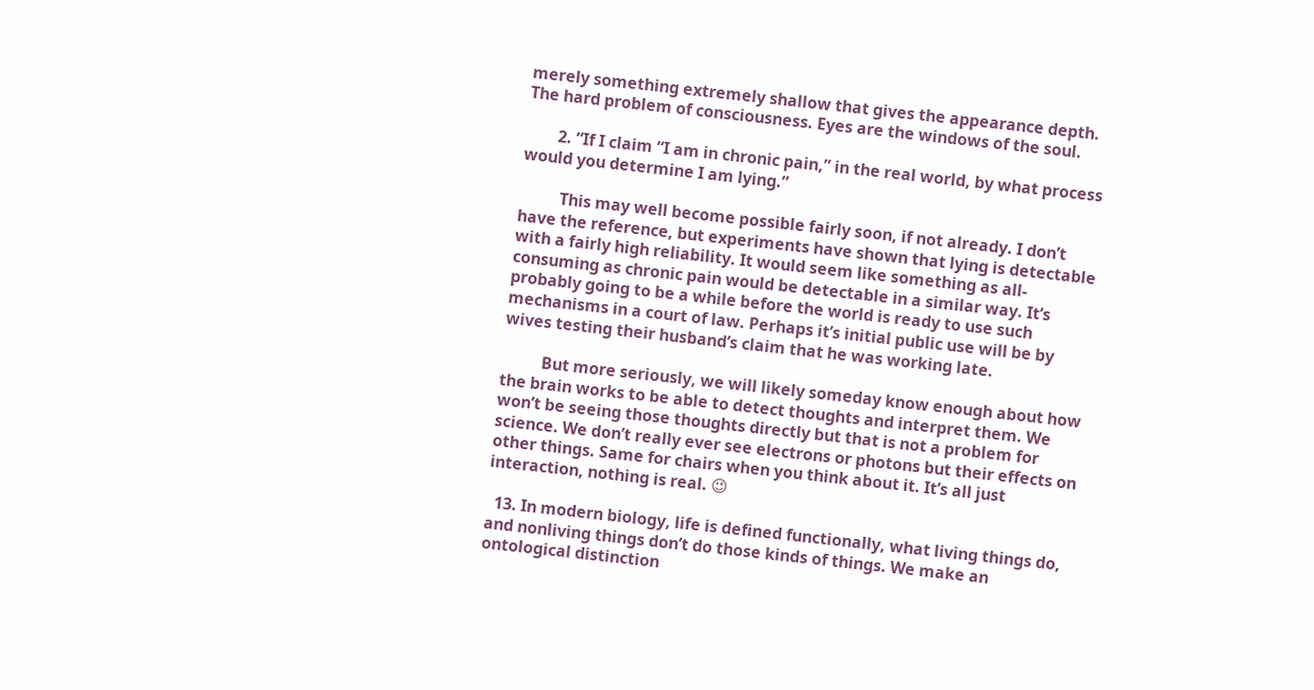merely something extremely shallow that gives the appearance depth. The hard problem of consciousness. Eyes are the windows of the soul.

        2. “If I claim “I am in chronic pain,” in the real world, by what process would you determine I am lying.”

          This may well become possible fairly soon, if not already. I don’t have the reference, but experiments have shown that lying is detectable with a fairly high reliability. It would seem like something as all-consuming as chronic pain would be detectable in a similar way. It’s probably going to be a while before the world is ready to use such mechanisms in a court of law. Perhaps it’s initial public use will be by wives testing their husband’s claim that he was working late.

          But more seriously, we will likely someday know enough about how the brain works to be able to detect thoughts and interpret them. We won’t be seeing those thoughts directly but that is not a problem for science. We don’t really ever see electrons or photons but their effects on other things. Same for chairs when you think about it. It’s all just interaction, nothing is real. 😉

  13. In modern biology, life is defined functionally, what living things do, and nonliving things don’t do those kinds of things. We make an ontological distinction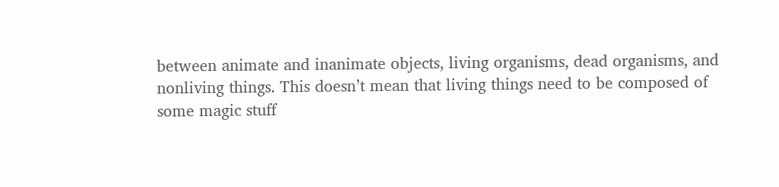between animate and inanimate objects, living organisms, dead organisms, and nonliving things. This doesn’t mean that living things need to be composed of some magic stuff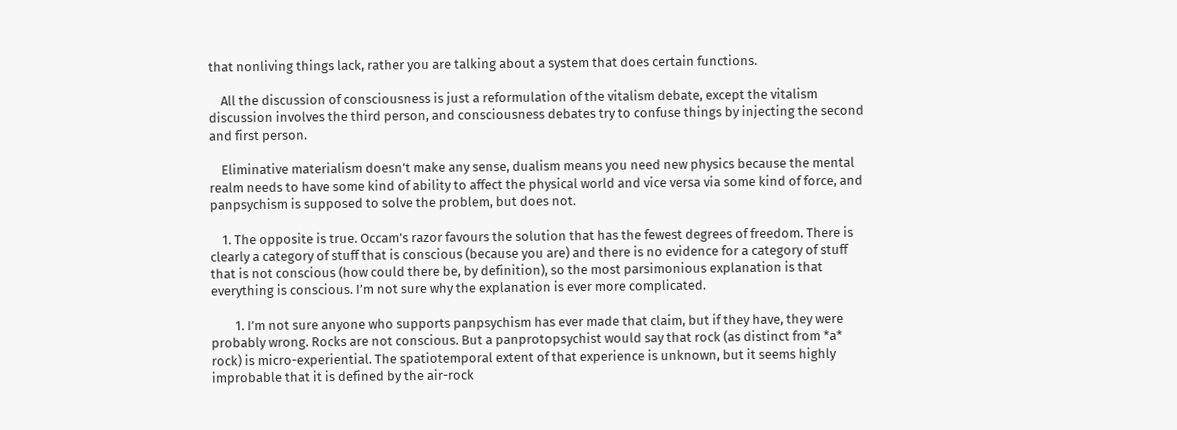that nonliving things lack, rather you are talking about a system that does certain functions.

    All the discussion of consciousness is just a reformulation of the vitalism debate, except the vitalism discussion involves the third person, and consciousness debates try to confuse things by injecting the second and first person.

    Eliminative materialism doesn’t make any sense, dualism means you need new physics because the mental realm needs to have some kind of ability to affect the physical world and vice versa via some kind of force, and panpsychism is supposed to solve the problem, but does not.

    1. The opposite is true. Occam’s razor favours the solution that has the fewest degrees of freedom. There is clearly a category of stuff that is conscious (because you are) and there is no evidence for a category of stuff that is not conscious (how could there be, by definition), so the most parsimonious explanation is that everything is conscious. I’m not sure why the explanation is ever more complicated.

        1. I’m not sure anyone who supports panpsychism has ever made that claim, but if they have, they were probably wrong. Rocks are not conscious. But a panprotopsychist would say that rock (as distinct from *a* rock) is micro-experiential. The spatiotemporal extent of that experience is unknown, but it seems highly improbable that it is defined by the air-rock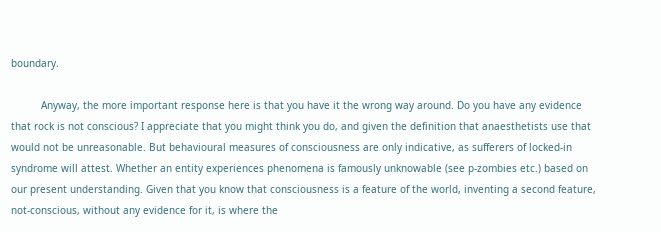boundary.

          Anyway, the more important response here is that you have it the wrong way around. Do you have any evidence that rock is not conscious? I appreciate that you might think you do, and given the definition that anaesthetists use that would not be unreasonable. But behavioural measures of consciousness are only indicative, as sufferers of locked-in syndrome will attest. Whether an entity experiences phenomena is famously unknowable (see p-zombies etc.) based on our present understanding. Given that you know that consciousness is a feature of the world, inventing a second feature, not-conscious, without any evidence for it, is where the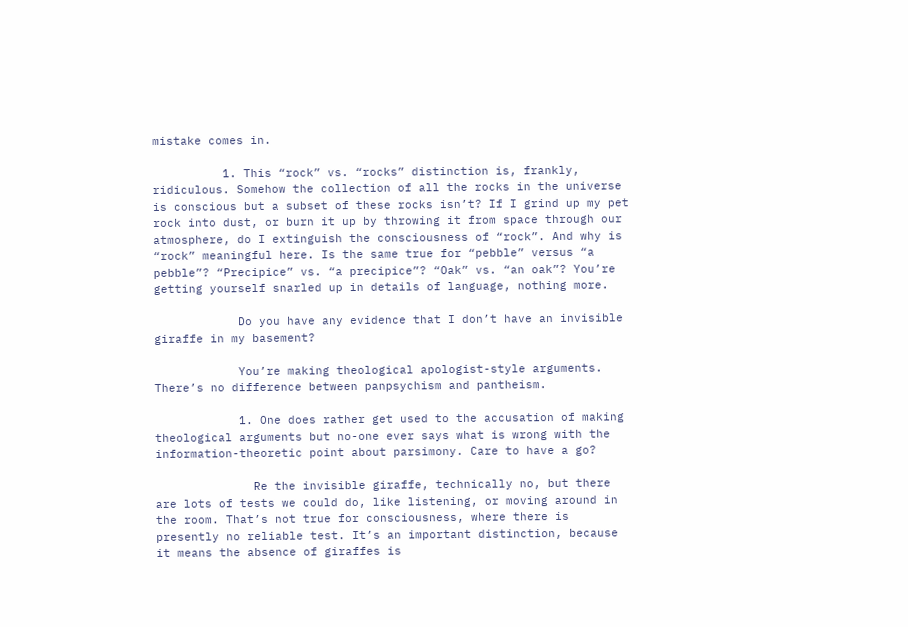mistake comes in.

          1. This “rock” vs. “rocks” distinction is, frankly, ridiculous. Somehow the collection of all the rocks in the universe is conscious but a subset of these rocks isn’t? If I grind up my pet rock into dust, or burn it up by throwing it from space through our atmosphere, do I extinguish the consciousness of “rock”. And why is “rock” meaningful here. Is the same true for “pebble” versus “a pebble”? “Precipice” vs. “a precipice”? “Oak” vs. “an oak”? You’re getting yourself snarled up in details of language, nothing more.

            Do you have any evidence that I don’t have an invisible giraffe in my basement?

            You’re making theological apologist-style arguments. There’s no difference between panpsychism and pantheism.

            1. One does rather get used to the accusation of making theological arguments but no-one ever says what is wrong with the information-theoretic point about parsimony. Care to have a go?

              Re the invisible giraffe, technically no, but there are lots of tests we could do, like listening, or moving around in the room. That’s not true for consciousness, where there is presently no reliable test. It’s an important distinction, because it means the absence of giraffes is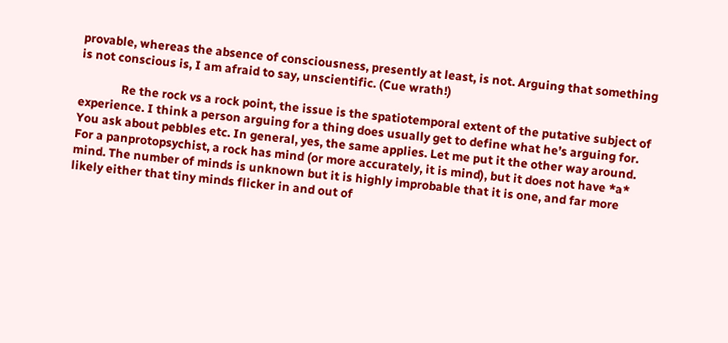provable, whereas the absence of consciousness, presently at least, is not. Arguing that something is not conscious is, I am afraid to say, unscientific. (Cue wrath!)

              Re the rock vs a rock point, the issue is the spatiotemporal extent of the putative subject of experience. I think a person arguing for a thing does usually get to define what he’s arguing for. You ask about pebbles etc. In general, yes, the same applies. Let me put it the other way around. For a panprotopsychist, a rock has mind (or more accurately, it is mind), but it does not have *a* mind. The number of minds is unknown but it is highly improbable that it is one, and far more likely either that tiny minds flicker in and out of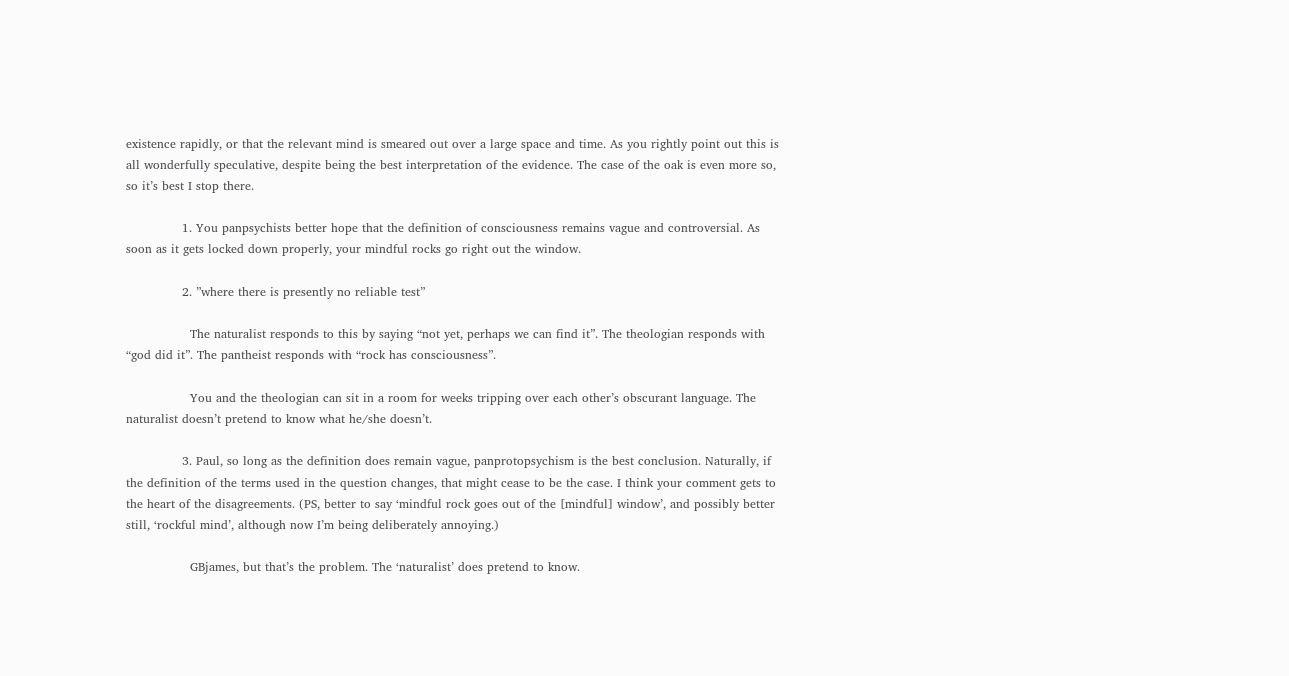existence rapidly, or that the relevant mind is smeared out over a large space and time. As you rightly point out this is all wonderfully speculative, despite being the best interpretation of the evidence. The case of the oak is even more so, so it’s best I stop there.

              1. You panpsychists better hope that the definition of consciousness remains vague and controversial. As soon as it gets locked down properly, your mindful rocks go right out the window.

              2. ”where there is presently no reliable test”

                The naturalist responds to this by saying “not yet, perhaps we can find it”. The theologian responds with “god did it”. The pantheist responds with “rock has consciousness”.

                You and the theologian can sit in a room for weeks tripping over each other’s obscurant language. The naturalist doesn’t pretend to know what he/she doesn’t.

              3. Paul, so long as the definition does remain vague, panprotopsychism is the best conclusion. Naturally, if the definition of the terms used in the question changes, that might cease to be the case. I think your comment gets to the heart of the disagreements. (PS, better to say ‘mindful rock goes out of the [mindful] window’, and possibly better still, ‘rockful mind’, although now I’m being deliberately annoying.)

                GBjames, but that’s the problem. The ‘naturalist’ does pretend to know.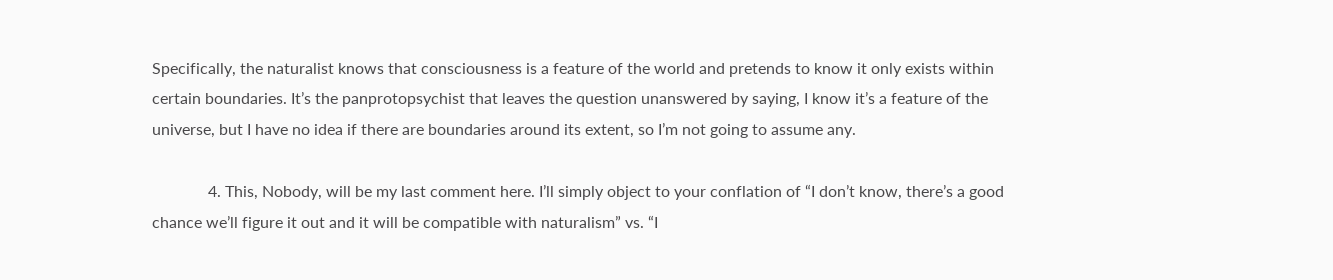Specifically, the naturalist knows that consciousness is a feature of the world and pretends to know it only exists within certain boundaries. It’s the panprotopsychist that leaves the question unanswered by saying, I know it’s a feature of the universe, but I have no idea if there are boundaries around its extent, so I’m not going to assume any.

              4. This, Nobody, will be my last comment here. I’ll simply object to your conflation of “I don’t know, there’s a good chance we’ll figure it out and it will be compatible with naturalism” vs. “I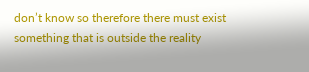don’t know so therefore there must exist something that is outside the reality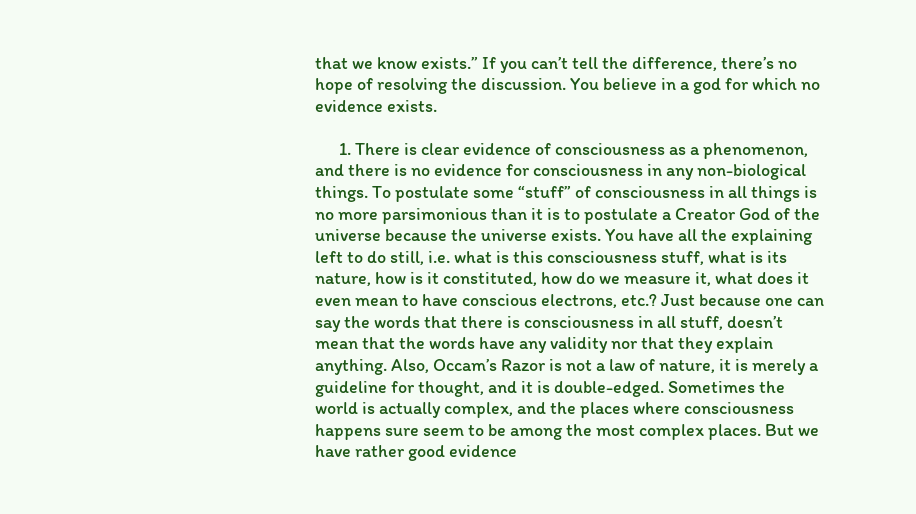that we know exists.” If you can’t tell the difference, there’s no hope of resolving the discussion. You believe in a god for which no evidence exists.

      1. There is clear evidence of consciousness as a phenomenon, and there is no evidence for consciousness in any non-biological things. To postulate some “stuff” of consciousness in all things is no more parsimonious than it is to postulate a Creator God of the universe because the universe exists. You have all the explaining left to do still, i.e. what is this consciousness stuff, what is its nature, how is it constituted, how do we measure it, what does it even mean to have conscious electrons, etc.? Just because one can say the words that there is consciousness in all stuff, doesn’t mean that the words have any validity nor that they explain anything. Also, Occam’s Razor is not a law of nature, it is merely a guideline for thought, and it is double-edged. Sometimes the world is actually complex, and the places where consciousness happens sure seem to be among the most complex places. But we have rather good evidence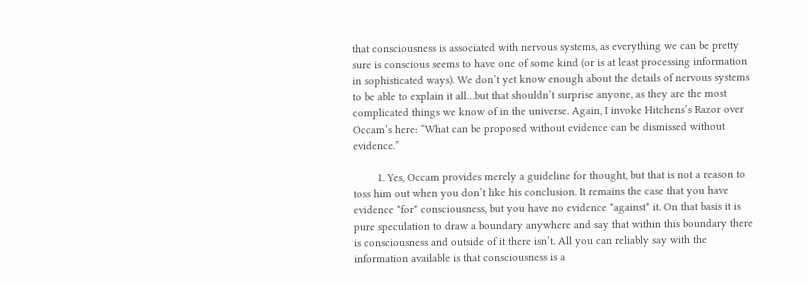that consciousness is associated with nervous systems, as everything we can be pretty sure is conscious seems to have one of some kind (or is at least processing information in sophisticated ways). We don’t yet know enough about the details of nervous systems to be able to explain it all…but that shouldn’t surprise anyone, as they are the most complicated things we know of in the universe. Again, I invoke Hitchens’s Razor over Occam’s here: “What can be proposed without evidence can be dismissed without evidence.”

        1. Yes, Occam provides merely a guideline for thought, but that is not a reason to toss him out when you don’t like his conclusion. It remains the case that you have evidence *for* consciousness, but you have no evidence *against* it. On that basis it is pure speculation to draw a boundary anywhere and say that within this boundary there is consciousness and outside of it there isn’t. All you can reliably say with the information available is that consciousness is a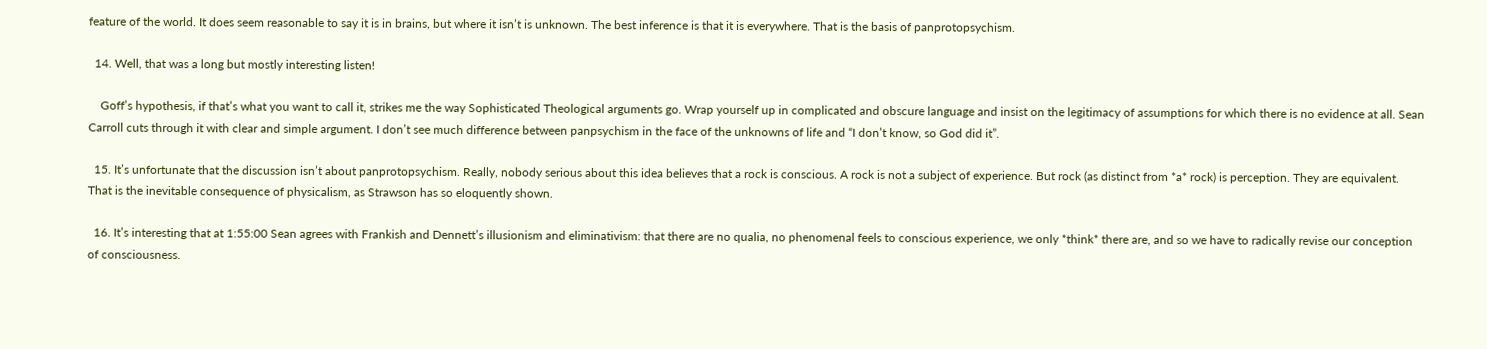feature of the world. It does seem reasonable to say it is in brains, but where it isn’t is unknown. The best inference is that it is everywhere. That is the basis of panprotopsychism.

  14. Well, that was a long but mostly interesting listen!

    Goff’s hypothesis, if that’s what you want to call it, strikes me the way Sophisticated Theological arguments go. Wrap yourself up in complicated and obscure language and insist on the legitimacy of assumptions for which there is no evidence at all. Sean Carroll cuts through it with clear and simple argument. I don’t see much difference between panpsychism in the face of the unknowns of life and “I don’t know, so God did it”.

  15. It’s unfortunate that the discussion isn’t about panprotopsychism. Really, nobody serious about this idea believes that a rock is conscious. A rock is not a subject of experience. But rock (as distinct from *a* rock) is perception. They are equivalent. That is the inevitable consequence of physicalism, as Strawson has so eloquently shown.

  16. It’s interesting that at 1:55:00 Sean agrees with Frankish and Dennett’s illusionism and eliminativism: that there are no qualia, no phenomenal feels to conscious experience, we only *think* there are, and so we have to radically revise our conception of consciousness.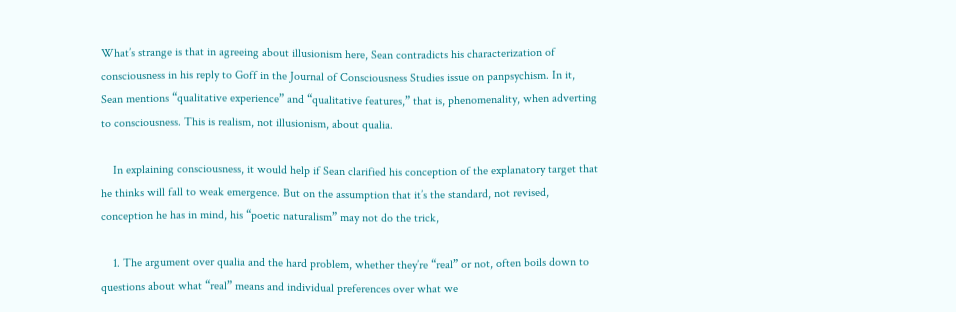What’s strange is that in agreeing about illusionism here, Sean contradicts his characterization of consciousness in his reply to Goff in the Journal of Consciousness Studies issue on panpsychism. In it, Sean mentions “qualitative experience” and “qualitative features,” that is, phenomenality, when adverting to consciousness. This is realism, not illusionism, about qualia.

    In explaining consciousness, it would help if Sean clarified his conception of the explanatory target that he thinks will fall to weak emergence. But on the assumption that it’s the standard, not revised, conception he has in mind, his “poetic naturalism” may not do the trick,

    1. The argument over qualia and the hard problem, whether they’re “real” or not, often boils down to questions about what “real” means and individual preferences over what we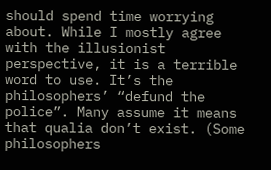should spend time worrying about. While I mostly agree with the illusionist perspective, it is a terrible word to use. It’s the philosophers’ “defund the police”. Many assume it means that qualia don’t exist. (Some philosophers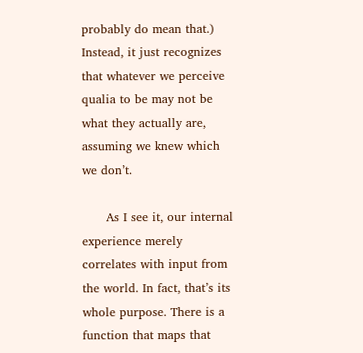probably do mean that.) Instead, it just recognizes that whatever we perceive qualia to be may not be what they actually are, assuming we knew which we don’t.

      As I see it, our internal experience merely correlates with input from the world. In fact, that’s its whole purpose. There is a function that maps that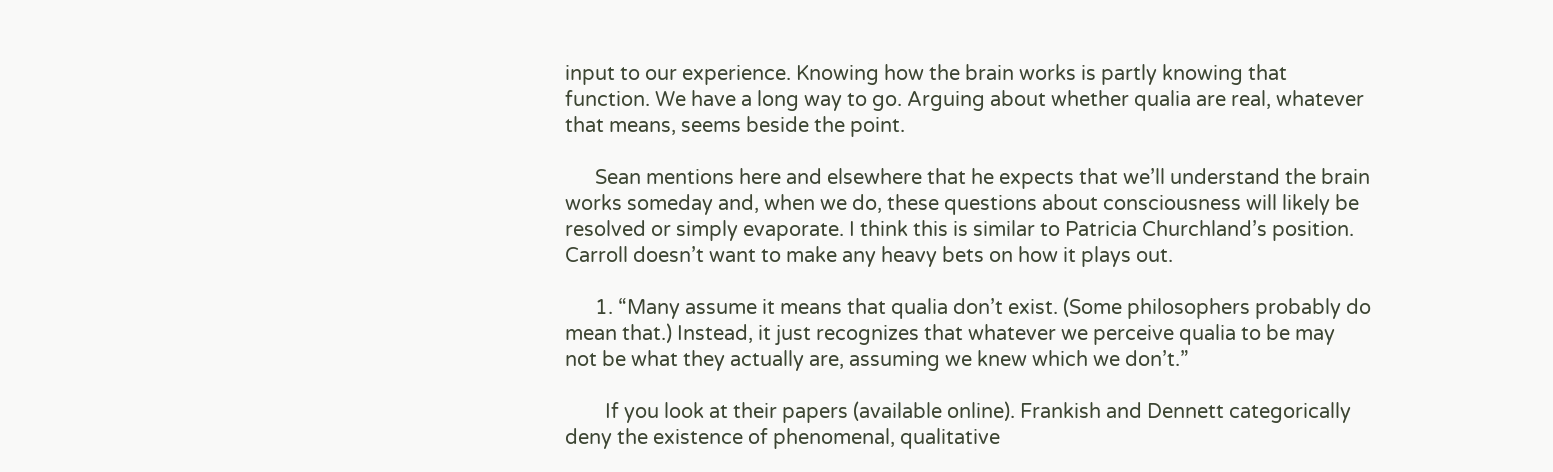input to our experience. Knowing how the brain works is partly knowing that function. We have a long way to go. Arguing about whether qualia are real, whatever that means, seems beside the point.

      Sean mentions here and elsewhere that he expects that we’ll understand the brain works someday and, when we do, these questions about consciousness will likely be resolved or simply evaporate. I think this is similar to Patricia Churchland’s position. Carroll doesn’t want to make any heavy bets on how it plays out.

      1. “Many assume it means that qualia don’t exist. (Some philosophers probably do mean that.) Instead, it just recognizes that whatever we perceive qualia to be may not be what they actually are, assuming we knew which we don’t.”

        If you look at their papers (available online). Frankish and Dennett categorically deny the existence of phenomenal, qualitative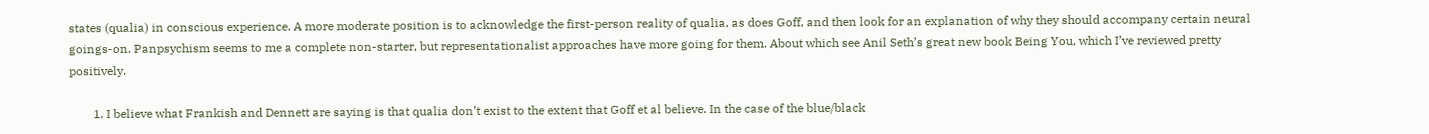states (qualia) in conscious experience. A more moderate position is to acknowledge the first-person reality of qualia, as does Goff, and then look for an explanation of why they should accompany certain neural goings-on. Panpsychism seems to me a complete non-starter, but representationalist approaches have more going for them. About which see Anil Seth’s great new book Being You, which I’ve reviewed pretty positively.

        1. I believe what Frankish and Dennett are saying is that qualia don’t exist to the extent that Goff et al believe. In the case of the blue/black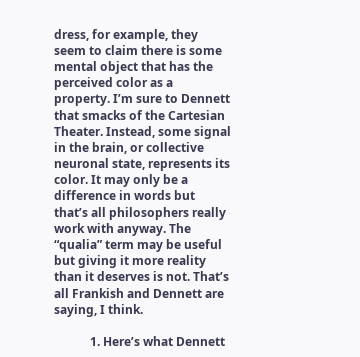dress, for example, they seem to claim there is some mental object that has the perceived color as a property. I’m sure to Dennett that smacks of the Cartesian Theater. Instead, some signal in the brain, or collective neuronal state, represents its color. It may only be a difference in words but that’s all philosophers really work with anyway. The “qualia” term may be useful but giving it more reality than it deserves is not. That’s all Frankish and Dennett are saying, I think.

            1. Here’s what Dennett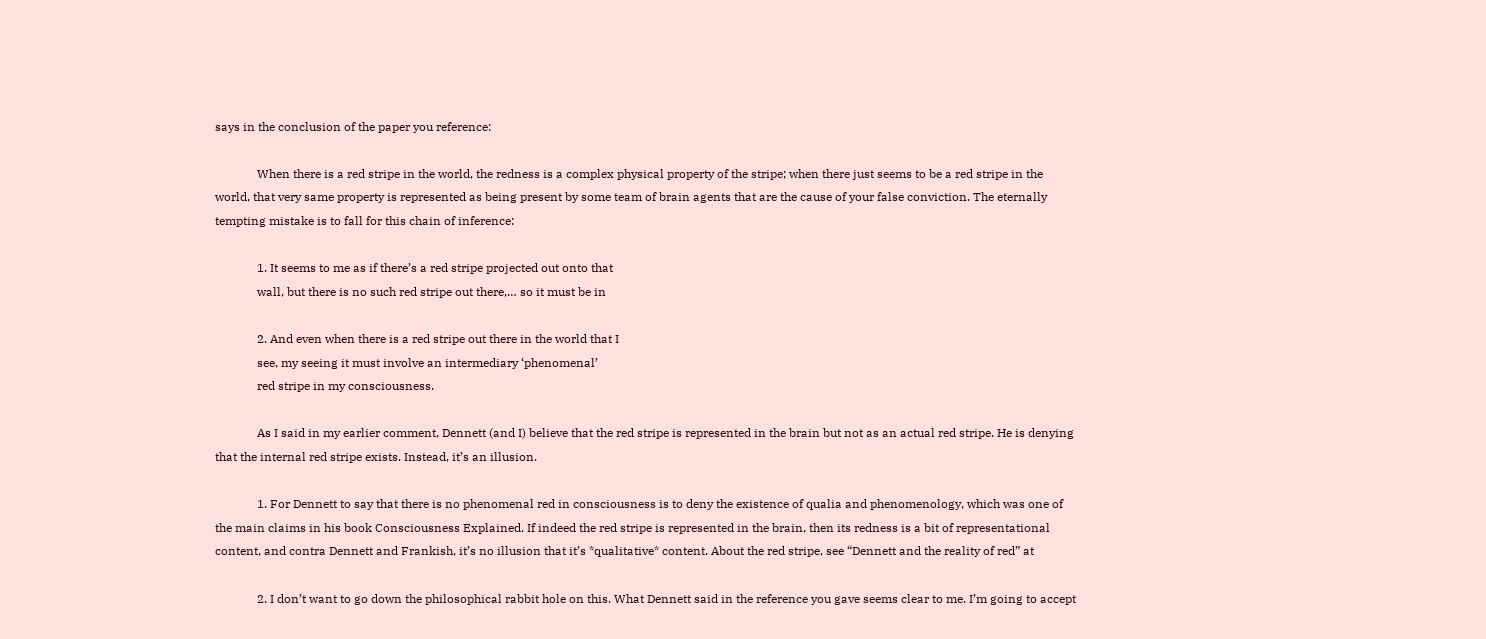says in the conclusion of the paper you reference:

              When there is a red stripe in the world, the redness is a complex physical property of the stripe; when there just seems to be a red stripe in the world, that very same property is represented as being present by some team of brain agents that are the cause of your false conviction. The eternally tempting mistake is to fall for this chain of inference:

              1. It seems to me as if there’s a red stripe projected out onto that
              wall, but there is no such red stripe out there,… so it must be in

              2. And even when there is a red stripe out there in the world that I
              see, my seeing it must involve an intermediary ‘phenomenal’
              red stripe in my consciousness.

              As I said in my earlier comment, Dennett (and I) believe that the red stripe is represented in the brain but not as an actual red stripe. He is denying that the internal red stripe exists. Instead, it’s an illusion.

              1. For Dennett to say that there is no phenomenal red in consciousness is to deny the existence of qualia and phenomenology, which was one of the main claims in his book Consciousness Explained. If indeed the red stripe is represented in the brain, then its redness is a bit of representational content, and contra Dennett and Frankish, it’s no illusion that it’s *qualitative* content. About the red stripe, see “Dennett and the reality of red” at

              2. I don’t want to go down the philosophical rabbit hole on this. What Dennett said in the reference you gave seems clear to me. I’m going to accept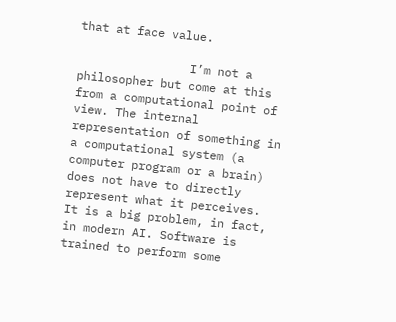that at face value.

                I’m not a philosopher but come at this from a computational point of view. The internal representation of something in a computational system (a computer program or a brain) does not have to directly represent what it perceives. It is a big problem, in fact, in modern AI. Software is trained to perform some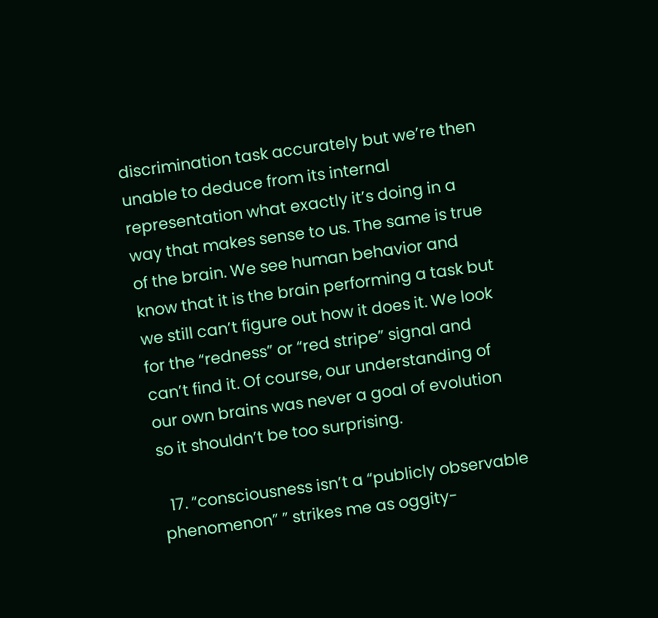discrimination task accurately but we’re then unable to deduce from its internal representation what exactly it’s doing in a way that makes sense to us. The same is true of the brain. We see human behavior and know that it is the brain performing a task but we still can’t figure out how it does it. We look for the “redness” or “red stripe” signal and can’t find it. Of course, our understanding of our own brains was never a goal of evolution so it shouldn’t be too surprising.

  17. “consciousness isn’t a “publicly observable phenomenon” ” strikes me as oggity-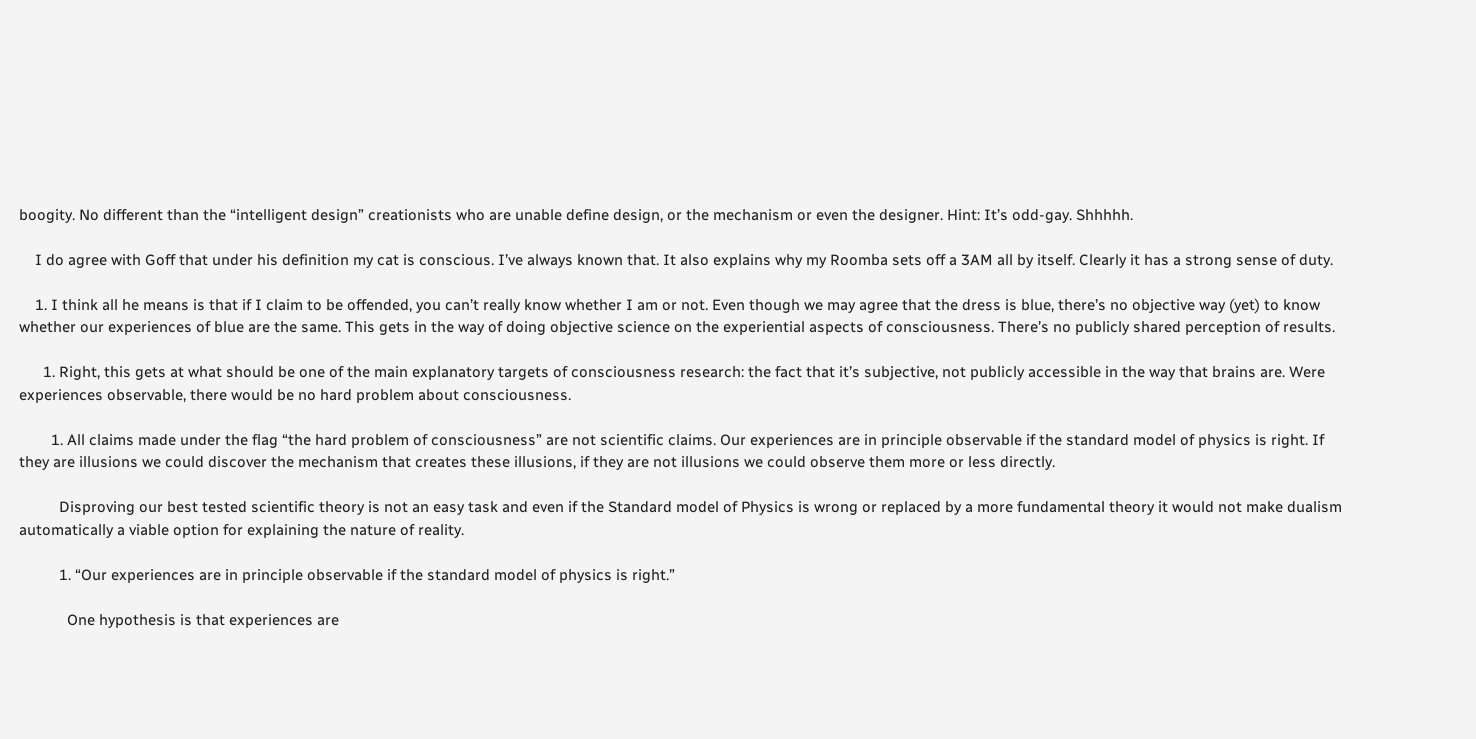boogity. No different than the “intelligent design” creationists who are unable define design, or the mechanism or even the designer. Hint: It’s odd-gay. Shhhhh.

    I do agree with Goff that under his definition my cat is conscious. I’ve always known that. It also explains why my Roomba sets off a 3AM all by itself. Clearly it has a strong sense of duty.

    1. I think all he means is that if I claim to be offended, you can’t really know whether I am or not. Even though we may agree that the dress is blue, there’s no objective way (yet) to know whether our experiences of blue are the same. This gets in the way of doing objective science on the experiential aspects of consciousness. There’s no publicly shared perception of results.

      1. Right, this gets at what should be one of the main explanatory targets of consciousness research: the fact that it’s subjective, not publicly accessible in the way that brains are. Were experiences observable, there would be no hard problem about consciousness.

        1. All claims made under the flag “the hard problem of consciousness” are not scientific claims. Our experiences are in principle observable if the standard model of physics is right. If they are illusions we could discover the mechanism that creates these illusions, if they are not illusions we could observe them more or less directly.

          Disproving our best tested scientific theory is not an easy task and even if the Standard model of Physics is wrong or replaced by a more fundamental theory it would not make dualism automatically a viable option for explaining the nature of reality.

          1. “Our experiences are in principle observable if the standard model of physics is right.”

            One hypothesis is that experiences are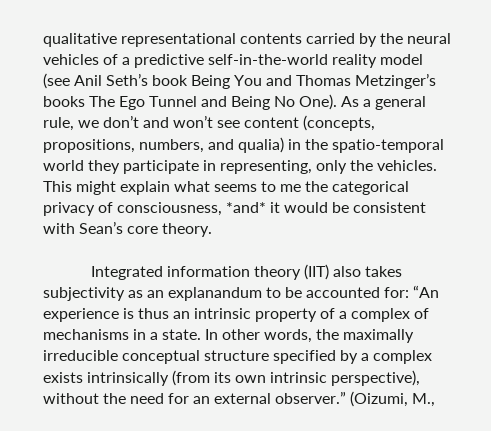qualitative representational contents carried by the neural vehicles of a predictive self-in-the-world reality model (see Anil Seth’s book Being You and Thomas Metzinger’s books The Ego Tunnel and Being No One). As a general rule, we don’t and won’t see content (concepts, propositions, numbers, and qualia) in the spatio-temporal world they participate in representing, only the vehicles. This might explain what seems to me the categorical privacy of consciousness, *and* it would be consistent with Sean’s core theory.

            Integrated information theory (IIT) also takes subjectivity as an explanandum to be accounted for: “An experience is thus an intrinsic property of a complex of mechanisms in a state. In other words, the maximally irreducible conceptual structure specified by a complex exists intrinsically (from its own intrinsic perspective), without the need for an external observer.” (Oizumi, M.,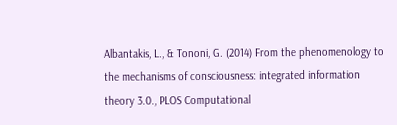Albantakis, L., & Tononi, G. (2014) From the phenomenology to the mechanisms of consciousness: integrated information theory 3.0., PLOS Computational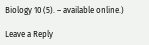Biology 10 (5). – available online.)

Leave a Reply